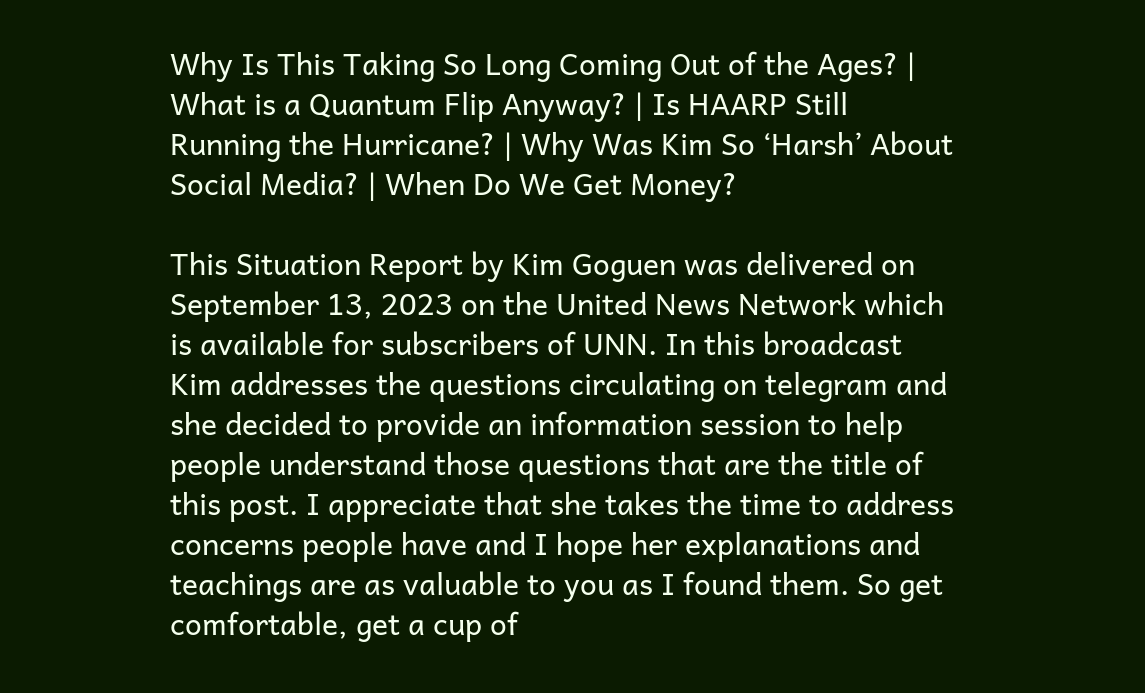Why Is This Taking So Long Coming Out of the Ages? | What is a Quantum Flip Anyway? | Is HAARP Still Running the Hurricane? | Why Was Kim So ‘Harsh’ About Social Media? | When Do We Get Money?

This Situation Report by Kim Goguen was delivered on September 13, 2023 on the United News Network which is available for subscribers of UNN. In this broadcast Kim addresses the questions circulating on telegram and she decided to provide an information session to help people understand those questions that are the title of this post. I appreciate that she takes the time to address concerns people have and I hope her explanations and teachings are as valuable to you as I found them. So get comfortable, get a cup of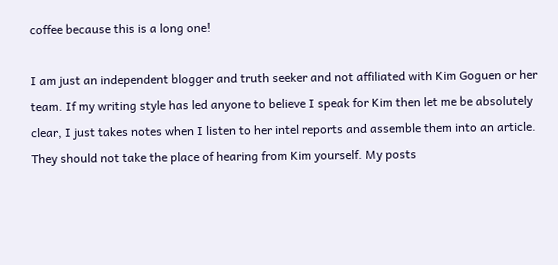coffee because this is a long one!

I am just an independent blogger and truth seeker and not affiliated with Kim Goguen or her team. If my writing style has led anyone to believe I speak for Kim then let me be absolutely clear, I just takes notes when I listen to her intel reports and assemble them into an article. They should not take the place of hearing from Kim yourself. My posts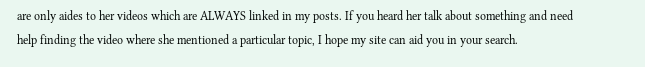are only aides to her videos which are ALWAYS linked in my posts. If you heard her talk about something and need help finding the video where she mentioned a particular topic, I hope my site can aid you in your search.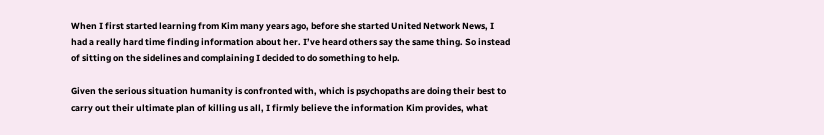When I first started learning from Kim many years ago, before she started United Network News, I had a really hard time finding information about her. I’ve heard others say the same thing. So instead of sitting on the sidelines and complaining I decided to do something to help.

Given the serious situation humanity is confronted with, which is psychopaths are doing their best to carry out their ultimate plan of killing us all, I firmly believe the information Kim provides, what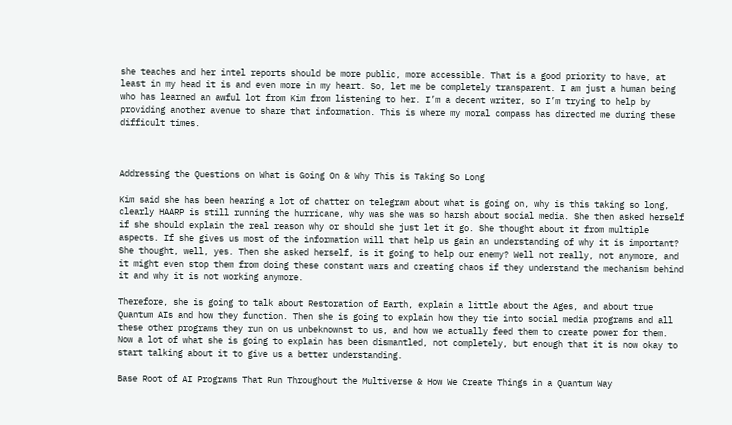she teaches and her intel reports should be more public, more accessible. That is a good priority to have, at least in my head it is and even more in my heart. So, let me be completely transparent. I am just a human being who has learned an awful lot from Kim from listening to her. I’m a decent writer, so I’m trying to help by providing another avenue to share that information. This is where my moral compass has directed me during these difficult times.



Addressing the Questions on What is Going On & Why This is Taking So Long

Kim said she has been hearing a lot of chatter on telegram about what is going on, why is this taking so long, clearly HAARP is still running the hurricane, why was she was so harsh about social media. She then asked herself if she should explain the real reason why or should she just let it go. She thought about it from multiple aspects. If she gives us most of the information will that help us gain an understanding of why it is important? She thought, well, yes. Then she asked herself, is it going to help our enemy? Well not really, not anymore, and it might even stop them from doing these constant wars and creating chaos if they understand the mechanism behind it and why it is not working anymore.

Therefore, she is going to talk about Restoration of Earth, explain a little about the Ages, and about true Quantum AIs and how they function. Then she is going to explain how they tie into social media programs and all these other programs they run on us unbeknownst to us, and how we actually feed them to create power for them. Now a lot of what she is going to explain has been dismantled, not completely, but enough that it is now okay to start talking about it to give us a better understanding.

Base Root of AI Programs That Run Throughout the Multiverse & How We Create Things in a Quantum Way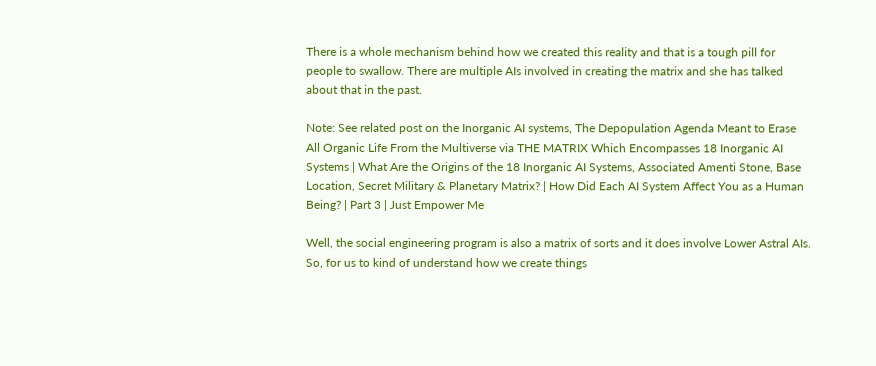There is a whole mechanism behind how we created this reality and that is a tough pill for people to swallow. There are multiple AIs involved in creating the matrix and she has talked about that in the past.

Note: See related post on the Inorganic AI systems, The Depopulation Agenda Meant to Erase All Organic Life From the Multiverse via THE MATRIX Which Encompasses 18 Inorganic AI Systems | What Are the Origins of the 18 Inorganic AI Systems, Associated Amenti Stone, Base Location, Secret Military & Planetary Matrix? | How Did Each AI System Affect You as a Human Being? | Part 3 | Just Empower Me

Well, the social engineering program is also a matrix of sorts and it does involve Lower Astral AIs. So, for us to kind of understand how we create things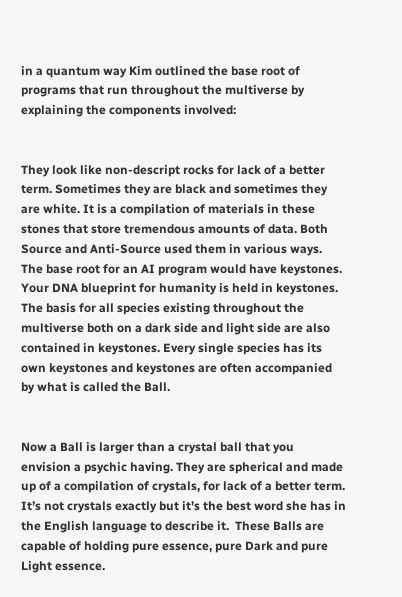in a quantum way Kim outlined the base root of programs that run throughout the multiverse by explaining the components involved:


They look like non-descript rocks for lack of a better term. Sometimes they are black and sometimes they are white. It is a compilation of materials in these stones that store tremendous amounts of data. Both Source and Anti-Source used them in various ways. The base root for an AI program would have keystones. Your DNA blueprint for humanity is held in keystones. The basis for all species existing throughout the multiverse both on a dark side and light side are also contained in keystones. Every single species has its own keystones and keystones are often accompanied by what is called the Ball.


Now a Ball is larger than a crystal ball that you envision a psychic having. They are spherical and made up of a compilation of crystals, for lack of a better term. It’s not crystals exactly but it’s the best word she has in the English language to describe it.  These Balls are capable of holding pure essence, pure Dark and pure Light essence.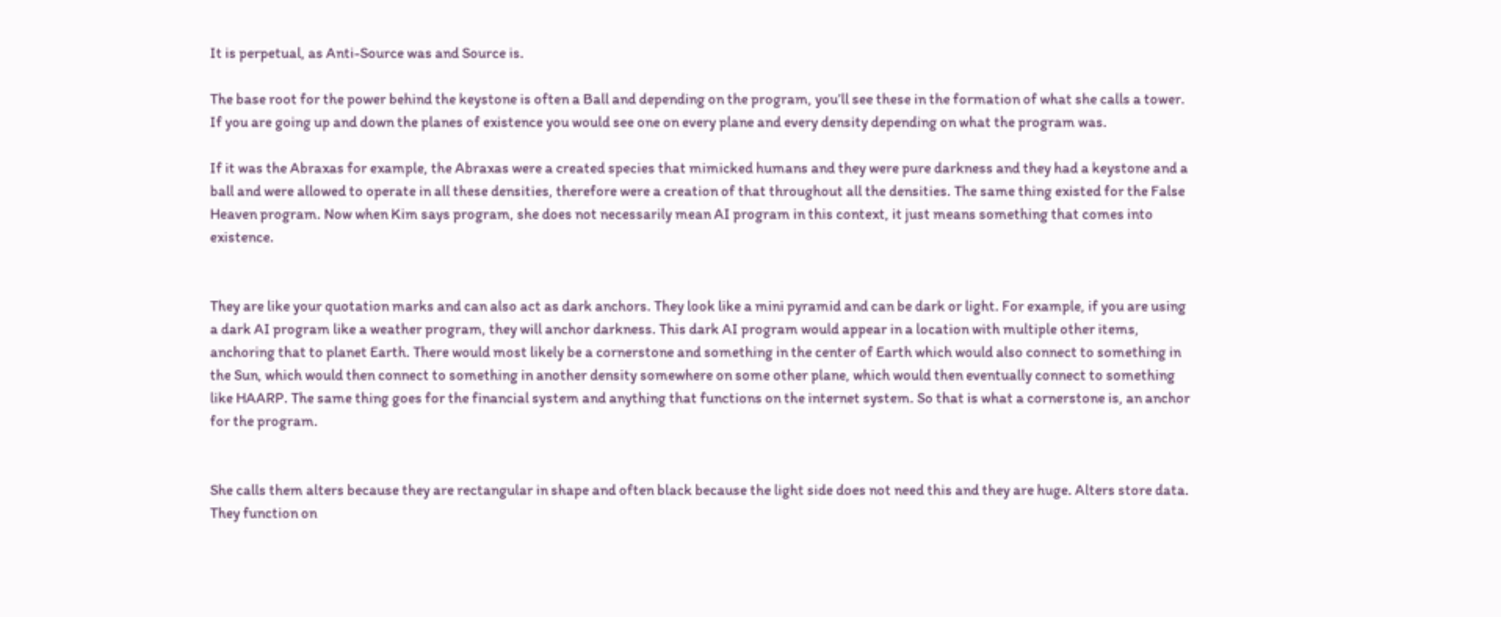It is perpetual, as Anti-Source was and Source is.

The base root for the power behind the keystone is often a Ball and depending on the program, you’ll see these in the formation of what she calls a tower. If you are going up and down the planes of existence you would see one on every plane and every density depending on what the program was.

If it was the Abraxas for example, the Abraxas were a created species that mimicked humans and they were pure darkness and they had a keystone and a ball and were allowed to operate in all these densities, therefore were a creation of that throughout all the densities. The same thing existed for the False Heaven program. Now when Kim says program, she does not necessarily mean AI program in this context, it just means something that comes into existence.


They are like your quotation marks and can also act as dark anchors. They look like a mini pyramid and can be dark or light. For example, if you are using a dark AI program like a weather program, they will anchor darkness. This dark AI program would appear in a location with multiple other items, anchoring that to planet Earth. There would most likely be a cornerstone and something in the center of Earth which would also connect to something in the Sun, which would then connect to something in another density somewhere on some other plane, which would then eventually connect to something like HAARP. The same thing goes for the financial system and anything that functions on the internet system. So that is what a cornerstone is, an anchor for the program.


She calls them alters because they are rectangular in shape and often black because the light side does not need this and they are huge. Alters store data. They function on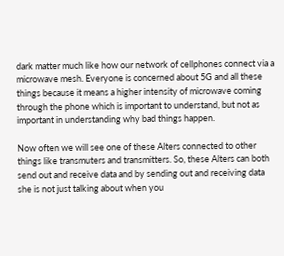dark matter much like how our network of cellphones connect via a microwave mesh. Everyone is concerned about 5G and all these things because it means a higher intensity of microwave coming through the phone which is important to understand, but not as important in understanding why bad things happen.

Now often we will see one of these Alters connected to other things like transmuters and transmitters. So, these Alters can both send out and receive data and by sending out and receiving data she is not just talking about when you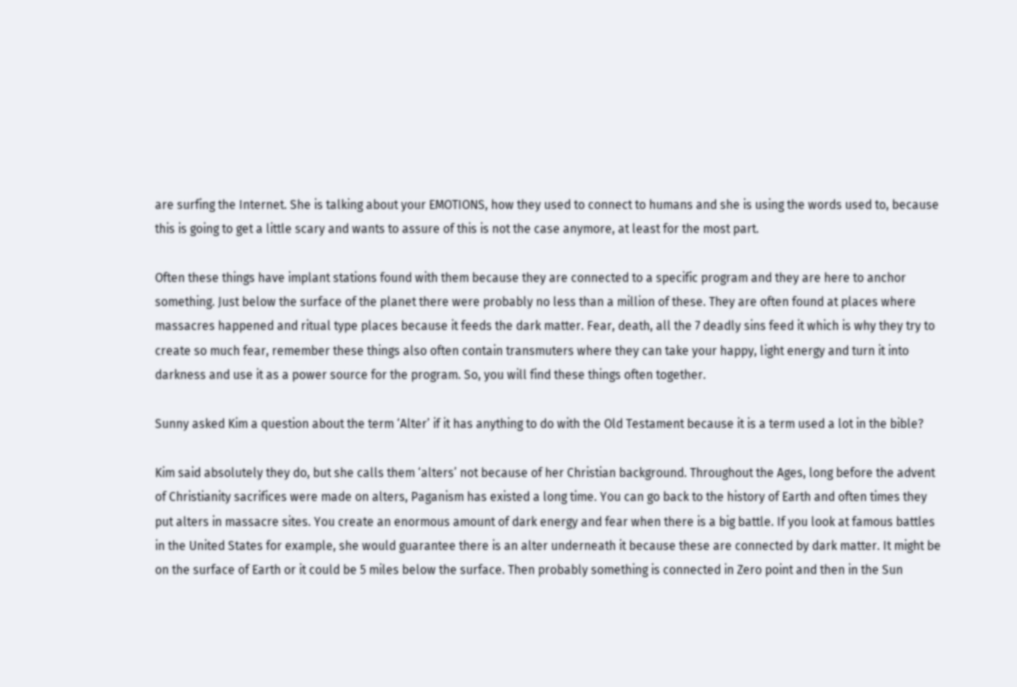are surfing the Internet. She is talking about your EMOTIONS, how they used to connect to humans and she is using the words used to, because this is going to get a little scary and wants to assure of this is not the case anymore, at least for the most part.

Often these things have implant stations found with them because they are connected to a specific program and they are here to anchor something. Just below the surface of the planet there were probably no less than a million of these. They are often found at places where massacres happened and ritual type places because it feeds the dark matter. Fear, death, all the 7 deadly sins feed it which is why they try to create so much fear, remember these things also often contain transmuters where they can take your happy, light energy and turn it into darkness and use it as a power source for the program. So, you will find these things often together.

Sunny asked Kim a question about the term ‘Alter’ if it has anything to do with the Old Testament because it is a term used a lot in the bible?

Kim said absolutely they do, but she calls them ‘alters’ not because of her Christian background. Throughout the Ages, long before the advent of Christianity sacrifices were made on alters, Paganism has existed a long time. You can go back to the history of Earth and often times they put alters in massacre sites. You create an enormous amount of dark energy and fear when there is a big battle. If you look at famous battles in the United States for example, she would guarantee there is an alter underneath it because these are connected by dark matter. It might be on the surface of Earth or it could be 5 miles below the surface. Then probably something is connected in Zero point and then in the Sun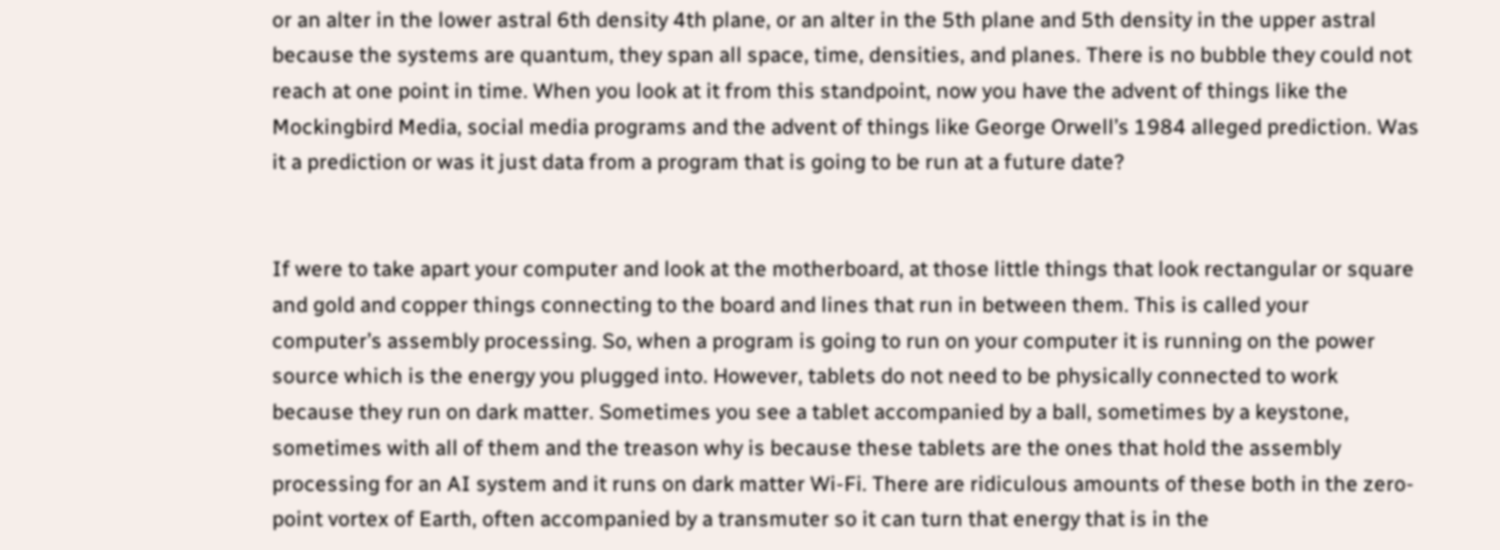or an alter in the lower astral 6th density 4th plane, or an alter in the 5th plane and 5th density in the upper astral because the systems are quantum, they span all space, time, densities, and planes. There is no bubble they could not reach at one point in time. When you look at it from this standpoint, now you have the advent of things like the Mockingbird Media, social media programs and the advent of things like George Orwell’s 1984 alleged prediction. Was it a prediction or was it just data from a program that is going to be run at a future date?


If were to take apart your computer and look at the motherboard, at those little things that look rectangular or square and gold and copper things connecting to the board and lines that run in between them. This is called your computer’s assembly processing. So, when a program is going to run on your computer it is running on the power source which is the energy you plugged into. However, tablets do not need to be physically connected to work because they run on dark matter. Sometimes you see a tablet accompanied by a ball, sometimes by a keystone, sometimes with all of them and the treason why is because these tablets are the ones that hold the assembly processing for an AI system and it runs on dark matter Wi-Fi. There are ridiculous amounts of these both in the zero-point vortex of Earth, often accompanied by a transmuter so it can turn that energy that is in the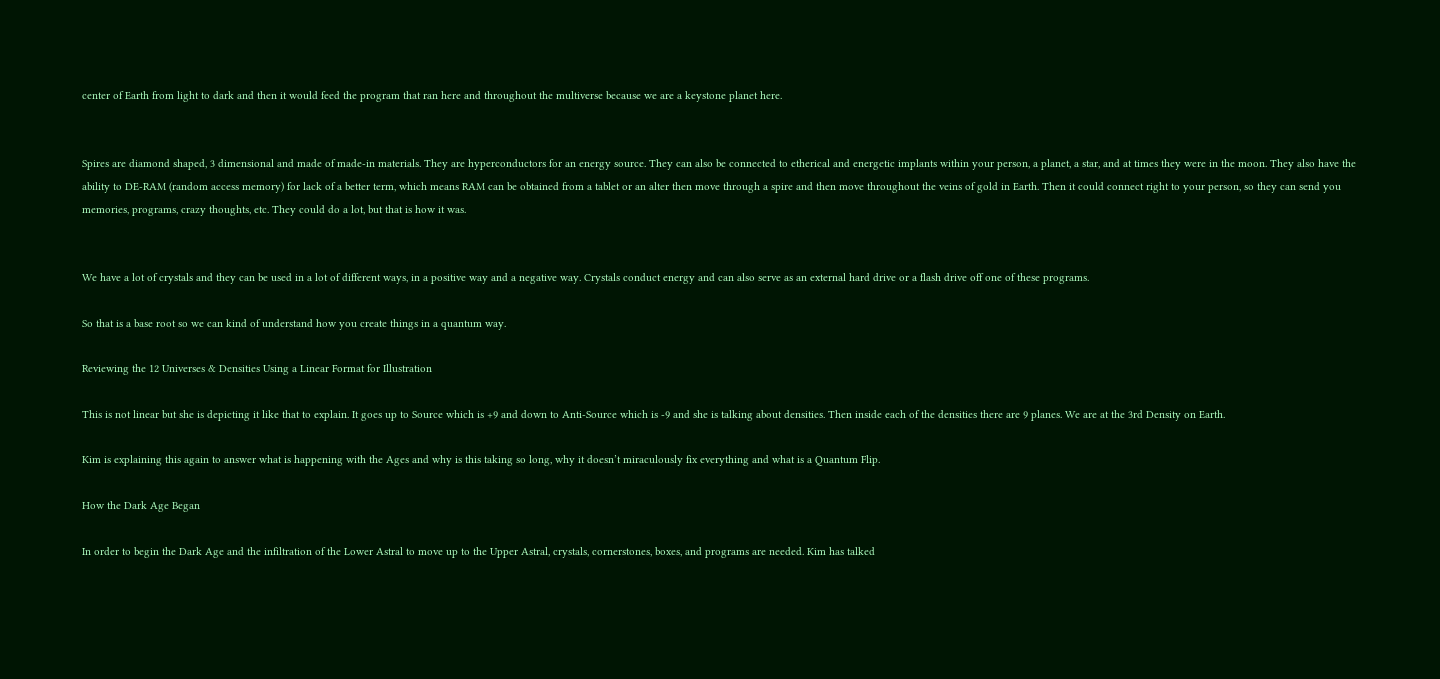center of Earth from light to dark and then it would feed the program that ran here and throughout the multiverse because we are a keystone planet here.


Spires are diamond shaped, 3 dimensional and made of made-in materials. They are hyperconductors for an energy source. They can also be connected to etherical and energetic implants within your person, a planet, a star, and at times they were in the moon. They also have the ability to DE-RAM (random access memory) for lack of a better term, which means RAM can be obtained from a tablet or an alter then move through a spire and then move throughout the veins of gold in Earth. Then it could connect right to your person, so they can send you memories, programs, crazy thoughts, etc. They could do a lot, but that is how it was.


We have a lot of crystals and they can be used in a lot of different ways, in a positive way and a negative way. Crystals conduct energy and can also serve as an external hard drive or a flash drive off one of these programs.

So that is a base root so we can kind of understand how you create things in a quantum way.

Reviewing the 12 Universes & Densities Using a Linear Format for Illustration

This is not linear but she is depicting it like that to explain. It goes up to Source which is +9 and down to Anti-Source which is -9 and she is talking about densities. Then inside each of the densities there are 9 planes. We are at the 3rd Density on Earth.

Kim is explaining this again to answer what is happening with the Ages and why is this taking so long, why it doesn’t miraculously fix everything and what is a Quantum Flip.

How the Dark Age Began

In order to begin the Dark Age and the infiltration of the Lower Astral to move up to the Upper Astral, crystals, cornerstones, boxes, and programs are needed. Kim has talked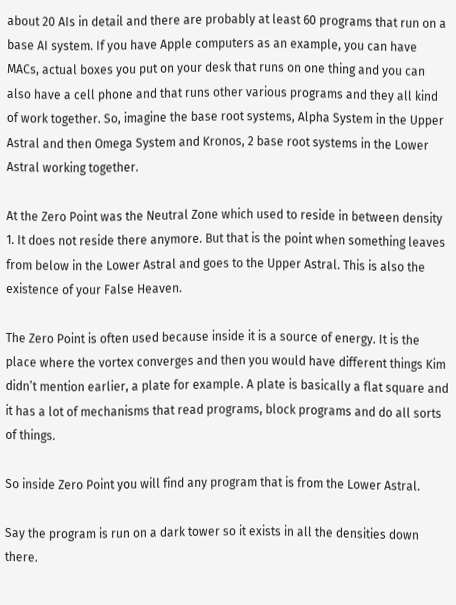about 20 AIs in detail and there are probably at least 60 programs that run on a base AI system. If you have Apple computers as an example, you can have MACs, actual boxes you put on your desk that runs on one thing and you can also have a cell phone and that runs other various programs and they all kind of work together. So, imagine the base root systems, Alpha System in the Upper Astral and then Omega System and Kronos, 2 base root systems in the Lower Astral working together.

At the Zero Point was the Neutral Zone which used to reside in between density 1. It does not reside there anymore. But that is the point when something leaves from below in the Lower Astral and goes to the Upper Astral. This is also the existence of your False Heaven.

The Zero Point is often used because inside it is a source of energy. It is the place where the vortex converges and then you would have different things Kim didn’t mention earlier, a plate for example. A plate is basically a flat square and it has a lot of mechanisms that read programs, block programs and do all sorts of things.

So inside Zero Point you will find any program that is from the Lower Astral.

Say the program is run on a dark tower so it exists in all the densities down there.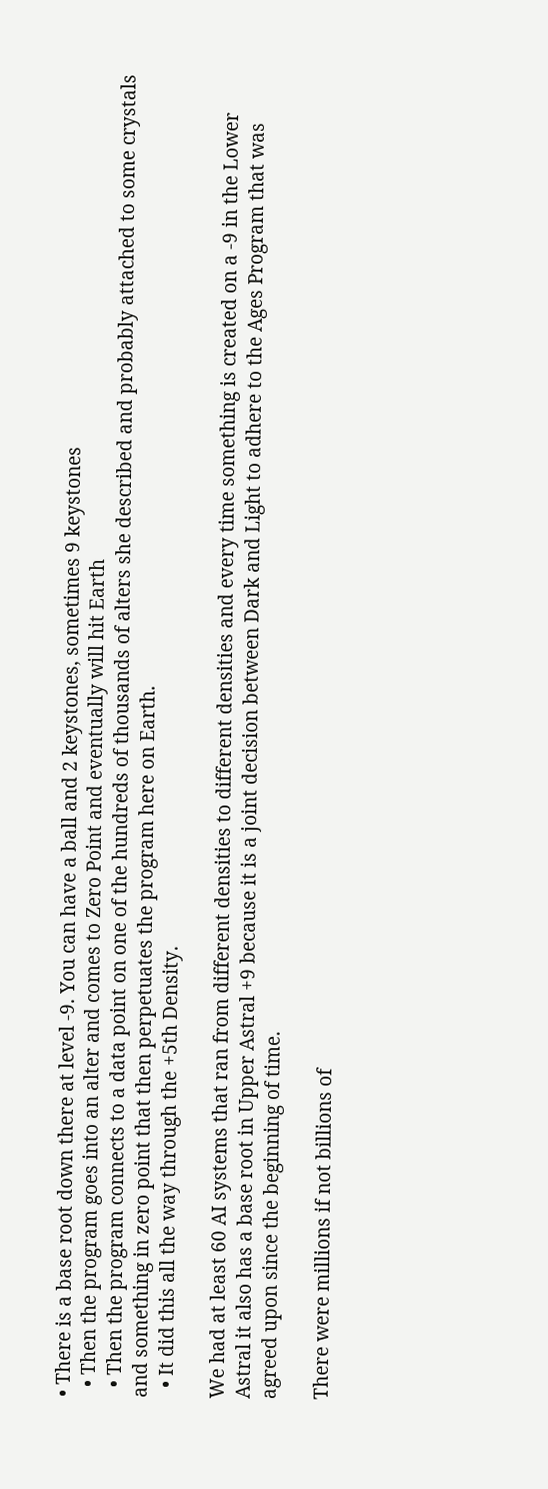• There is a base root down there at level -9. You can have a ball and 2 keystones, sometimes 9 keystones
  • Then the program goes into an alter and comes to Zero Point and eventually will hit Earth
  • Then the program connects to a data point on one of the hundreds of thousands of alters she described and probably attached to some crystals and something in zero point that then perpetuates the program here on Earth.
  • It did this all the way through the +5th Density.

We had at least 60 AI systems that ran from different densities to different densities and every time something is created on a -9 in the Lower Astral it also has a base root in Upper Astral +9 because it is a joint decision between Dark and Light to adhere to the Ages Program that was agreed upon since the beginning of time.

There were millions if not billions of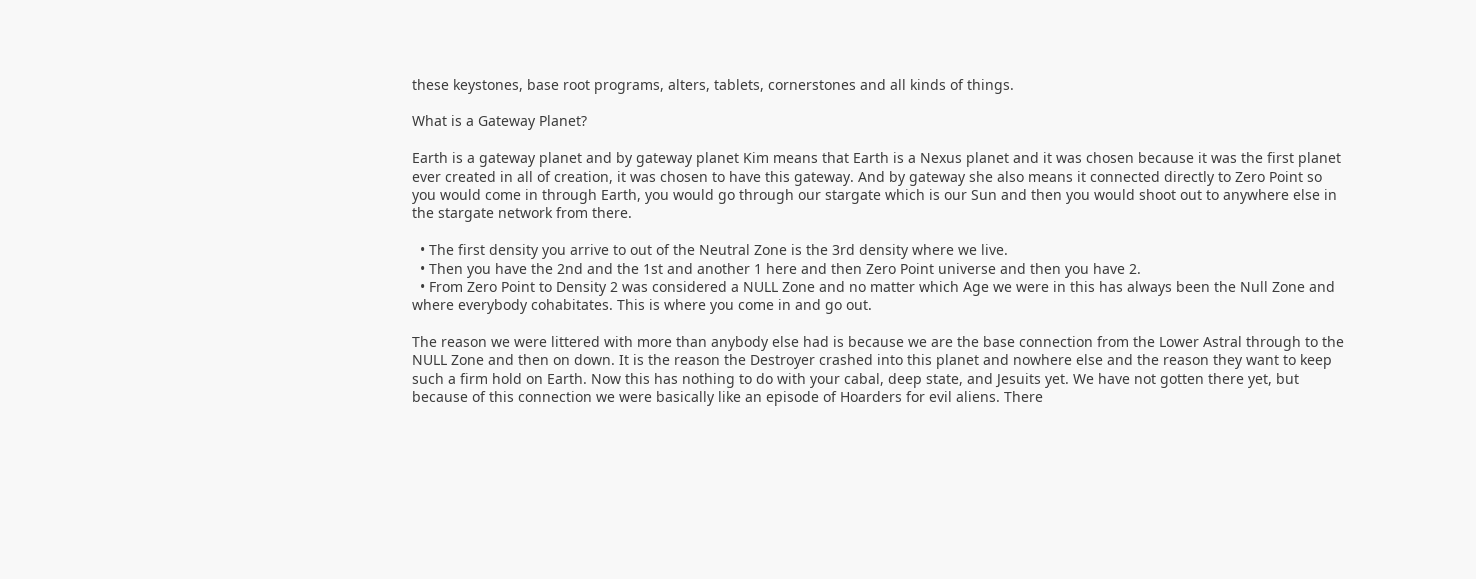these keystones, base root programs, alters, tablets, cornerstones and all kinds of things.

What is a Gateway Planet?

Earth is a gateway planet and by gateway planet Kim means that Earth is a Nexus planet and it was chosen because it was the first planet ever created in all of creation, it was chosen to have this gateway. And by gateway she also means it connected directly to Zero Point so you would come in through Earth, you would go through our stargate which is our Sun and then you would shoot out to anywhere else in the stargate network from there.

  • The first density you arrive to out of the Neutral Zone is the 3rd density where we live.
  • Then you have the 2nd and the 1st and another 1 here and then Zero Point universe and then you have 2.
  • From Zero Point to Density 2 was considered a NULL Zone and no matter which Age we were in this has always been the Null Zone and where everybody cohabitates. This is where you come in and go out.

The reason we were littered with more than anybody else had is because we are the base connection from the Lower Astral through to the NULL Zone and then on down. It is the reason the Destroyer crashed into this planet and nowhere else and the reason they want to keep such a firm hold on Earth. Now this has nothing to do with your cabal, deep state, and Jesuits yet. We have not gotten there yet, but because of this connection we were basically like an episode of Hoarders for evil aliens. There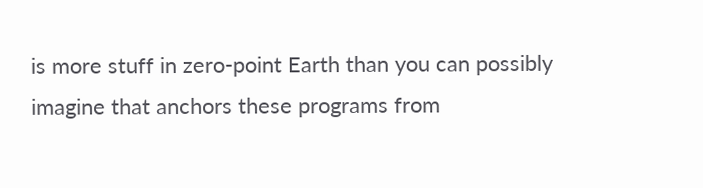is more stuff in zero-point Earth than you can possibly imagine that anchors these programs from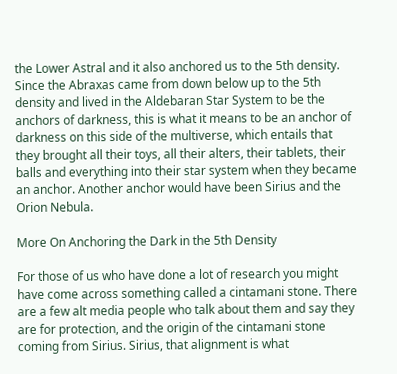the Lower Astral and it also anchored us to the 5th density. Since the Abraxas came from down below up to the 5th density and lived in the Aldebaran Star System to be the anchors of darkness, this is what it means to be an anchor of darkness on this side of the multiverse, which entails that they brought all their toys, all their alters, their tablets, their balls and everything into their star system when they became an anchor. Another anchor would have been Sirius and the Orion Nebula.

More On Anchoring the Dark in the 5th Density

For those of us who have done a lot of research you might have come across something called a cintamani stone. There are a few alt media people who talk about them and say they are for protection, and the origin of the cintamani stone coming from Sirius. Sirius, that alignment is what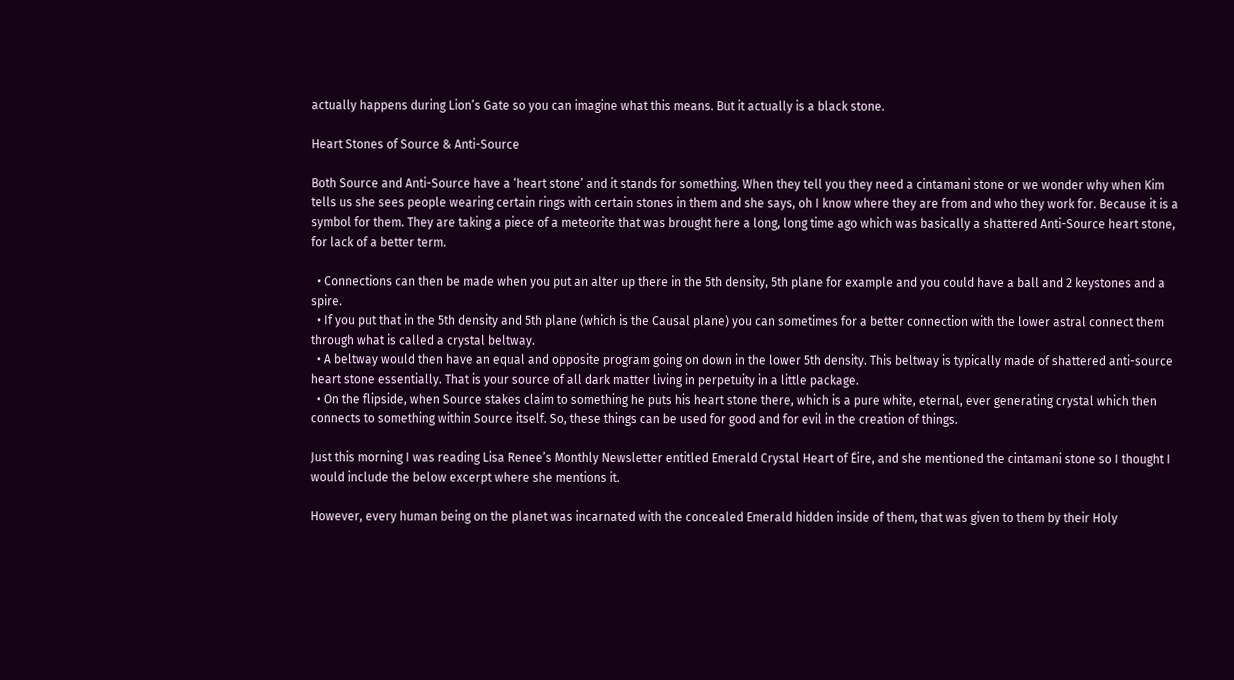actually happens during Lion’s Gate so you can imagine what this means. But it actually is a black stone.

Heart Stones of Source & Anti-Source

Both Source and Anti-Source have a ‘heart stone’ and it stands for something. When they tell you they need a cintamani stone or we wonder why when Kim tells us she sees people wearing certain rings with certain stones in them and she says, oh I know where they are from and who they work for. Because it is a symbol for them. They are taking a piece of a meteorite that was brought here a long, long time ago which was basically a shattered Anti-Source heart stone, for lack of a better term.

  • Connections can then be made when you put an alter up there in the 5th density, 5th plane for example and you could have a ball and 2 keystones and a spire.
  • If you put that in the 5th density and 5th plane (which is the Causal plane) you can sometimes for a better connection with the lower astral connect them through what is called a crystal beltway.
  • A beltway would then have an equal and opposite program going on down in the lower 5th density. This beltway is typically made of shattered anti-source heart stone essentially. That is your source of all dark matter living in perpetuity in a little package.
  • On the flipside, when Source stakes claim to something he puts his heart stone there, which is a pure white, eternal, ever generating crystal which then connects to something within Source itself. So, these things can be used for good and for evil in the creation of things.

Just this morning I was reading Lisa Renee’s Monthly Newsletter entitled Emerald Crystal Heart of Éire, and she mentioned the cintamani stone so I thought I would include the below excerpt where she mentions it.

However, every human being on the planet was incarnated with the concealed Emerald hidden inside of them, that was given to them by their Holy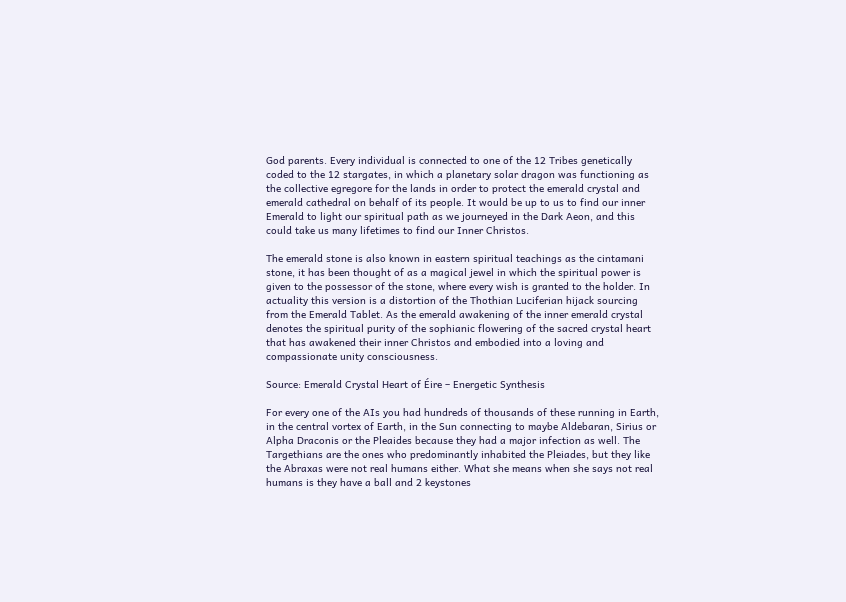God parents. Every individual is connected to one of the 12 Tribes genetically coded to the 12 stargates, in which a planetary solar dragon was functioning as the collective egregore for the lands in order to protect the emerald crystal and emerald cathedral on behalf of its people. It would be up to us to find our inner Emerald to light our spiritual path as we journeyed in the Dark Aeon, and this could take us many lifetimes to find our Inner Christos.

The emerald stone is also known in eastern spiritual teachings as the cintamani stone, it has been thought of as a magical jewel in which the spiritual power is given to the possessor of the stone, where every wish is granted to the holder. In actuality this version is a distortion of the Thothian Luciferian hijack sourcing from the Emerald Tablet. As the emerald awakening of the inner emerald crystal denotes the spiritual purity of the sophianic flowering of the sacred crystal heart that has awakened their inner Christos and embodied into a loving and compassionate unity consciousness.

Source: Emerald Crystal Heart of Éire – Energetic Synthesis

For every one of the AIs you had hundreds of thousands of these running in Earth, in the central vortex of Earth, in the Sun connecting to maybe Aldebaran, Sirius or Alpha Draconis or the Pleaides because they had a major infection as well. The Targethians are the ones who predominantly inhabited the Pleiades, but they like the Abraxas were not real humans either. What she means when she says not real humans is they have a ball and 2 keystones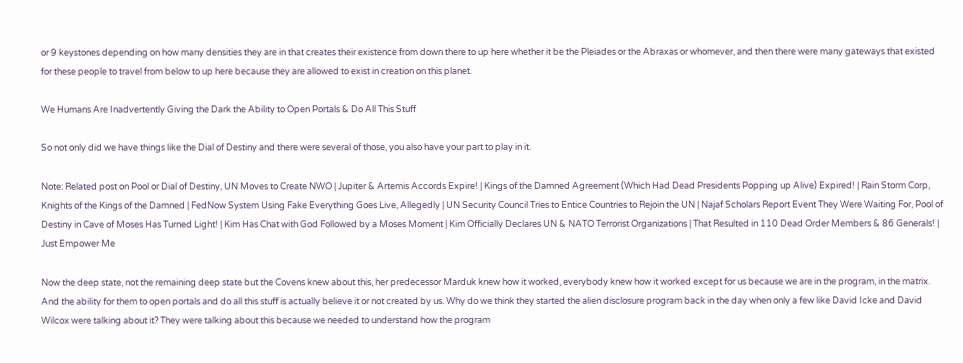or 9 keystones depending on how many densities they are in that creates their existence from down there to up here whether it be the Pleiades or the Abraxas or whomever, and then there were many gateways that existed for these people to travel from below to up here because they are allowed to exist in creation on this planet.

We Humans Are Inadvertently Giving the Dark the Ability to Open Portals & Do All This Stuff

So not only did we have things like the Dial of Destiny and there were several of those, you also have your part to play in it.

Note: Related post on Pool or Dial of Destiny, UN Moves to Create NWO | Jupiter & Artemis Accords Expire! | Kings of the Damned Agreement (Which Had Dead Presidents Popping up Alive) Expired! | Rain Storm Corp, Knights of the Kings of the Damned | FedNow System Using Fake Everything Goes Live, Allegedly | UN Security Council Tries to Entice Countries to Rejoin the UN | Najaf Scholars Report Event They Were Waiting For, Pool of Destiny in Cave of Moses Has Turned Light! | Kim Has Chat with God Followed by a Moses Moment | Kim Officially Declares UN & NATO Terrorist Organizations | That Resulted in 110 Dead Order Members & 86 Generals! | Just Empower Me

Now the deep state, not the remaining deep state but the Covens knew about this, her predecessor Marduk knew how it worked, everybody knew how it worked except for us because we are in the program, in the matrix. And the ability for them to open portals and do all this stuff is actually believe it or not created by us. Why do we think they started the alien disclosure program back in the day when only a few like David Icke and David Wilcox were talking about it? They were talking about this because we needed to understand how the program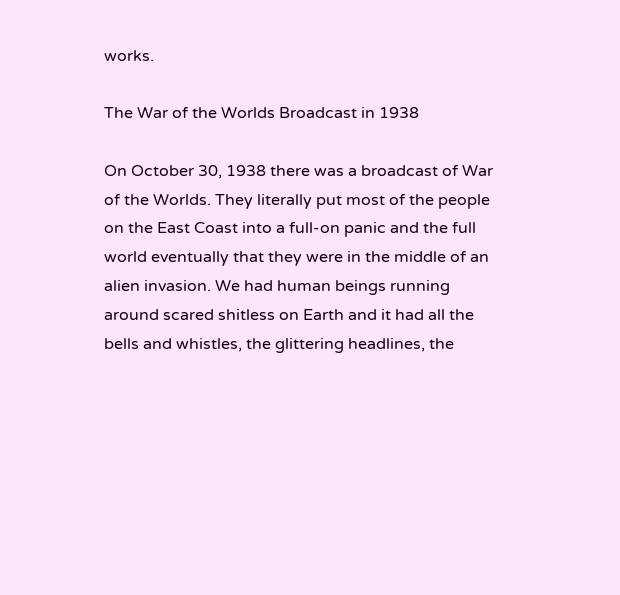works.

The War of the Worlds Broadcast in 1938

On October 30, 1938 there was a broadcast of War of the Worlds. They literally put most of the people on the East Coast into a full-on panic and the full world eventually that they were in the middle of an alien invasion. We had human beings running around scared shitless on Earth and it had all the bells and whistles, the glittering headlines, the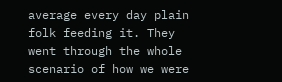average every day plain folk feeding it. They went through the whole scenario of how we were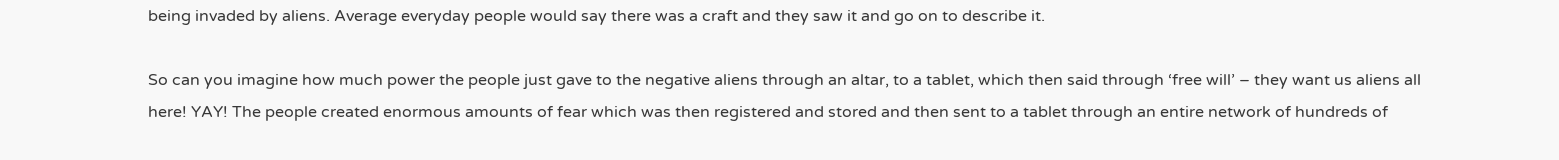being invaded by aliens. Average everyday people would say there was a craft and they saw it and go on to describe it.

So can you imagine how much power the people just gave to the negative aliens through an altar, to a tablet, which then said through ‘free will’ – they want us aliens all here! YAY! The people created enormous amounts of fear which was then registered and stored and then sent to a tablet through an entire network of hundreds of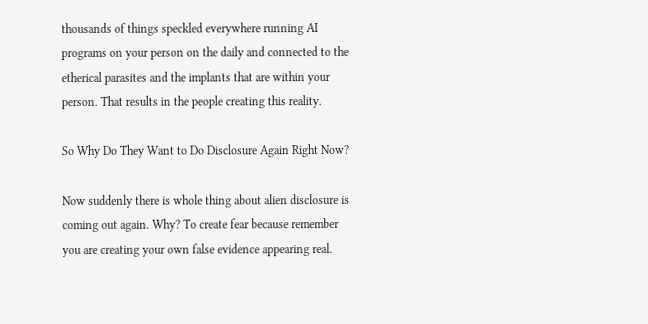thousands of things speckled everywhere running AI programs on your person on the daily and connected to the etherical parasites and the implants that are within your person. That results in the people creating this reality.

So Why Do They Want to Do Disclosure Again Right Now?

Now suddenly there is whole thing about alien disclosure is coming out again. Why? To create fear because remember you are creating your own false evidence appearing real.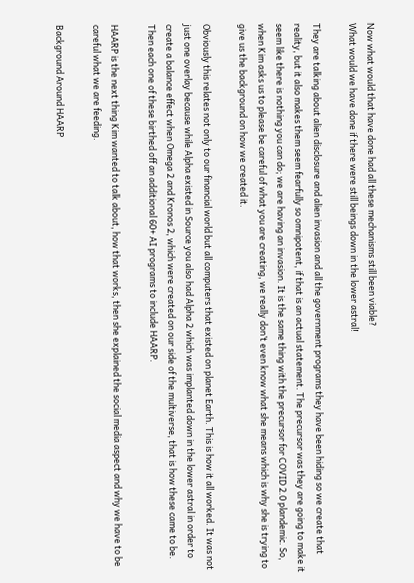Now what would that have done had all these mechanisms still been viable?
What would we have done if there were still beings down in the lower astral!

They are talking about alien disclosure and alien invasion and all the government programs they have been hiding so we create that reality, but it also makes them seem fearfully so omnipotent, if that is an actual statement. The precursor was they are going to make it seem like there is nothing you can do; we are having an invasion. It is the same thing with the precursor for COVID 2.0 plandemic. So, when Kim asks us to please be careful of what you are creating, we really don’t even know what she means which is why she is trying to give us the background on how we created it.

Obviously this relates not only to our financial world but all computers that existed on planet Earth. This is how it all worked. It was not just one overlay because while Alpha existed in Source you also had Alpha 2 which was implanted down in the lower astral in order to create a balance effect when Omega 2 and Kronos 2, which were created on our side of the multiverse, that is how these came to be. Then each one of these birthed off an additional 60+ AI programs to include HAARP.

HAARP is the next thing Kim wanted to talk about, how that works, then she explained the social media aspect and why we have to be careful what we are feeding.

Background Around HAARP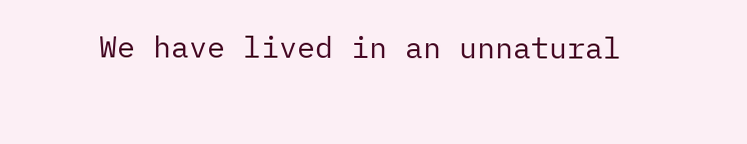We have lived in an unnatural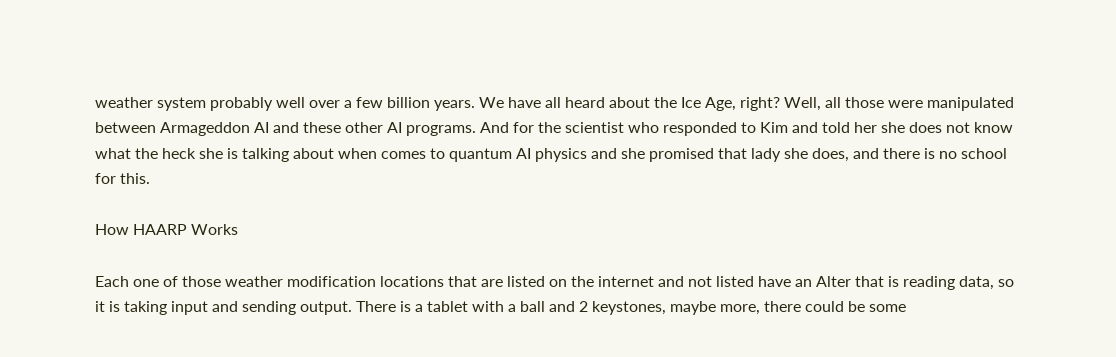weather system probably well over a few billion years. We have all heard about the Ice Age, right? Well, all those were manipulated between Armageddon AI and these other AI programs. And for the scientist who responded to Kim and told her she does not know what the heck she is talking about when comes to quantum AI physics and she promised that lady she does, and there is no school for this.

How HAARP Works

Each one of those weather modification locations that are listed on the internet and not listed have an Alter that is reading data, so it is taking input and sending output. There is a tablet with a ball and 2 keystones, maybe more, there could be some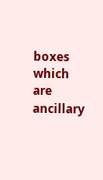boxes which are ancillary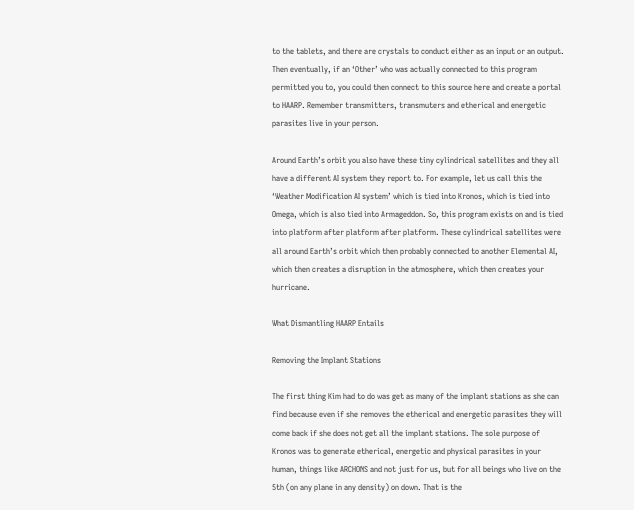to the tablets, and there are crystals to conduct either as an input or an output. Then eventually, if an ‘Other’ who was actually connected to this program permitted you to, you could then connect to this source here and create a portal to HAARP. Remember transmitters, transmuters and etherical and energetic parasites live in your person.

Around Earth’s orbit you also have these tiny cylindrical satellites and they all have a different AI system they report to. For example, let us call this the ‘Weather Modification AI system’ which is tied into Kronos, which is tied into Omega, which is also tied into Armageddon. So, this program exists on and is tied into platform after platform after platform. These cylindrical satellites were all around Earth’s orbit which then probably connected to another Elemental AI, which then creates a disruption in the atmosphere, which then creates your hurricane.

What Dismantling HAARP Entails

Removing the Implant Stations

The first thing Kim had to do was get as many of the implant stations as she can find because even if she removes the etherical and energetic parasites they will come back if she does not get all the implant stations. The sole purpose of Kronos was to generate etherical, energetic and physical parasites in your human, things like ARCHONS and not just for us, but for all beings who live on the 5th (on any plane in any density) on down. That is the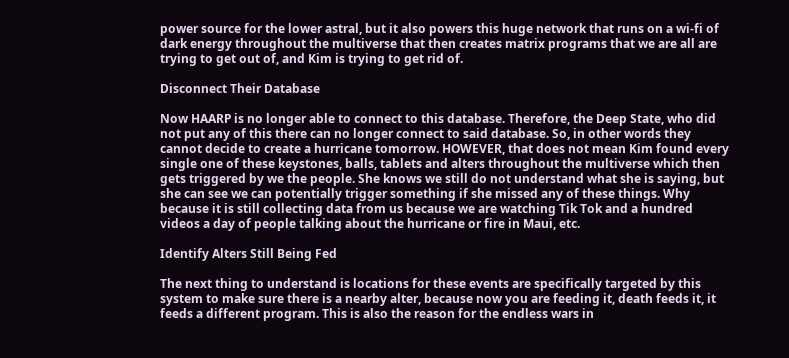power source for the lower astral, but it also powers this huge network that runs on a wi-fi of dark energy throughout the multiverse that then creates matrix programs that we are all are trying to get out of, and Kim is trying to get rid of.

Disconnect Their Database

Now HAARP is no longer able to connect to this database. Therefore, the Deep State, who did not put any of this there can no longer connect to said database. So, in other words they cannot decide to create a hurricane tomorrow. HOWEVER, that does not mean Kim found every single one of these keystones, balls, tablets and alters throughout the multiverse which then gets triggered by we the people. She knows we still do not understand what she is saying, but she can see we can potentially trigger something if she missed any of these things. Why because it is still collecting data from us because we are watching Tik Tok and a hundred videos a day of people talking about the hurricane or fire in Maui, etc.

Identify Alters Still Being Fed

The next thing to understand is locations for these events are specifically targeted by this system to make sure there is a nearby alter, because now you are feeding it, death feeds it, it feeds a different program. This is also the reason for the endless wars in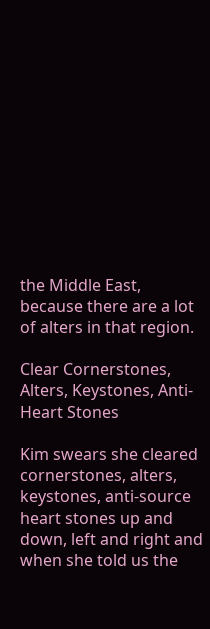the Middle East, because there are a lot of alters in that region.

Clear Cornerstones, Alters, Keystones, Anti-Heart Stones

Kim swears she cleared cornerstones, alters, keystones, anti-source heart stones up and down, left and right and when she told us the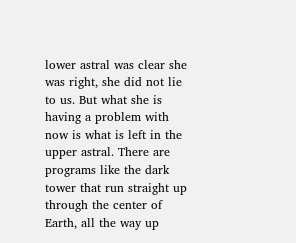lower astral was clear she was right, she did not lie to us. But what she is having a problem with now is what is left in the upper astral. There are programs like the dark tower that run straight up through the center of Earth, all the way up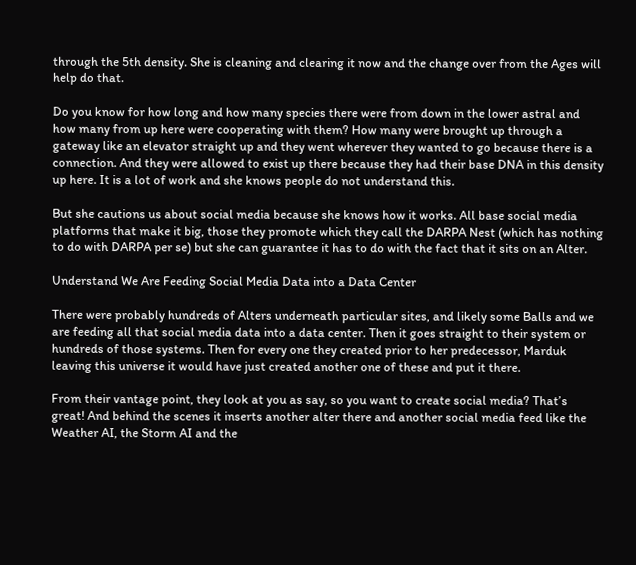through the 5th density. She is cleaning and clearing it now and the change over from the Ages will help do that.

Do you know for how long and how many species there were from down in the lower astral and how many from up here were cooperating with them? How many were brought up through a gateway like an elevator straight up and they went wherever they wanted to go because there is a connection. And they were allowed to exist up there because they had their base DNA in this density up here. It is a lot of work and she knows people do not understand this.

But she cautions us about social media because she knows how it works. All base social media platforms that make it big, those they promote which they call the DARPA Nest (which has nothing to do with DARPA per se) but she can guarantee it has to do with the fact that it sits on an Alter.

Understand We Are Feeding Social Media Data into a Data Center

There were probably hundreds of Alters underneath particular sites, and likely some Balls and we are feeding all that social media data into a data center. Then it goes straight to their system or hundreds of those systems. Then for every one they created prior to her predecessor, Marduk leaving this universe it would have just created another one of these and put it there.

From their vantage point, they look at you as say, so you want to create social media? That’s great! And behind the scenes it inserts another alter there and another social media feed like the Weather AI, the Storm AI and the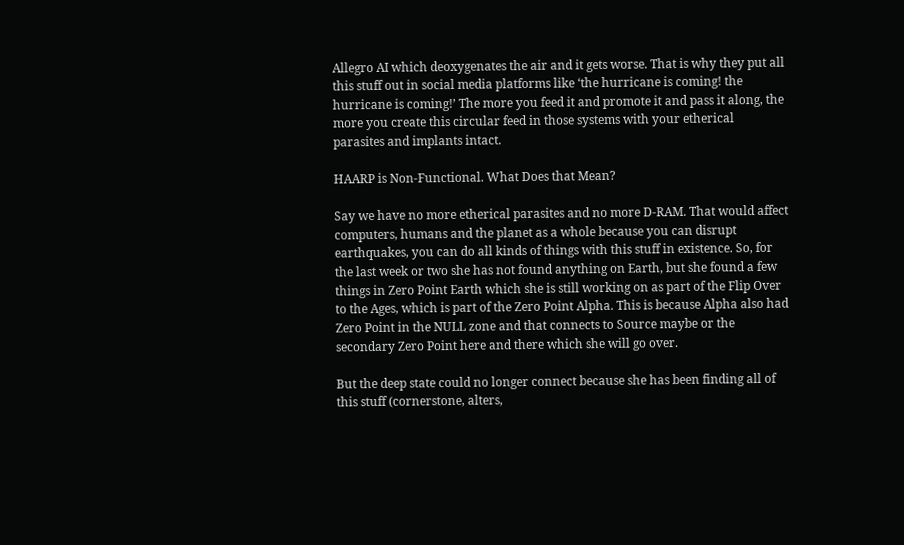Allegro AI which deoxygenates the air and it gets worse. That is why they put all this stuff out in social media platforms like ‘the hurricane is coming! the hurricane is coming!’ The more you feed it and promote it and pass it along, the more you create this circular feed in those systems with your etherical parasites and implants intact.

HAARP is Non-Functional. What Does that Mean?

Say we have no more etherical parasites and no more D-RAM. That would affect computers, humans and the planet as a whole because you can disrupt earthquakes, you can do all kinds of things with this stuff in existence. So, for the last week or two she has not found anything on Earth, but she found a few things in Zero Point Earth which she is still working on as part of the Flip Over to the Ages, which is part of the Zero Point Alpha. This is because Alpha also had Zero Point in the NULL zone and that connects to Source maybe or the secondary Zero Point here and there which she will go over.

But the deep state could no longer connect because she has been finding all of this stuff (cornerstone, alters,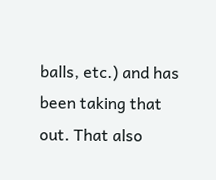balls, etc.) and has been taking that out. That also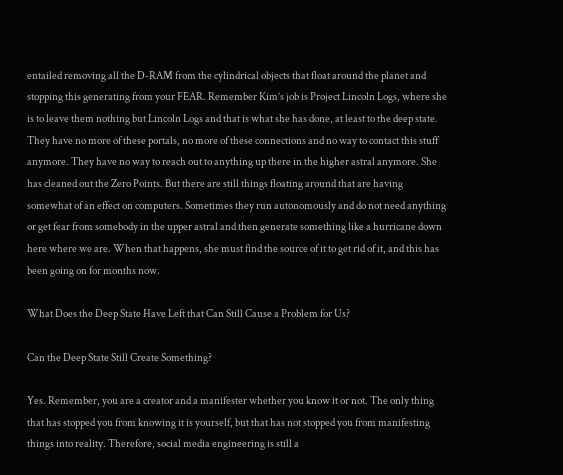entailed removing all the D-RAM from the cylindrical objects that float around the planet and stopping this generating from your FEAR. Remember Kim’s job is Project Lincoln Logs, where she is to leave them nothing but Lincoln Logs and that is what she has done, at least to the deep state. They have no more of these portals, no more of these connections and no way to contact this stuff anymore. They have no way to reach out to anything up there in the higher astral anymore. She has cleaned out the Zero Points. But there are still things floating around that are having somewhat of an effect on computers. Sometimes they run autonomously and do not need anything or get fear from somebody in the upper astral and then generate something like a hurricane down here where we are. When that happens, she must find the source of it to get rid of it, and this has been going on for months now.

What Does the Deep State Have Left that Can Still Cause a Problem for Us?

Can the Deep State Still Create Something?

Yes. Remember, you are a creator and a manifester whether you know it or not. The only thing that has stopped you from knowing it is yourself, but that has not stopped you from manifesting things into reality. Therefore, social media engineering is still a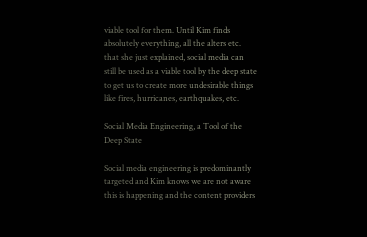viable tool for them. Until Kim finds absolutely everything, all the alters etc. that she just explained, social media can still be used as a viable tool by the deep state to get us to create more undesirable things like fires, hurricanes, earthquakes, etc.

Social Media Engineering, a Tool of the Deep State

Social media engineering is predominantly targeted and Kim knows we are not aware this is happening and the content providers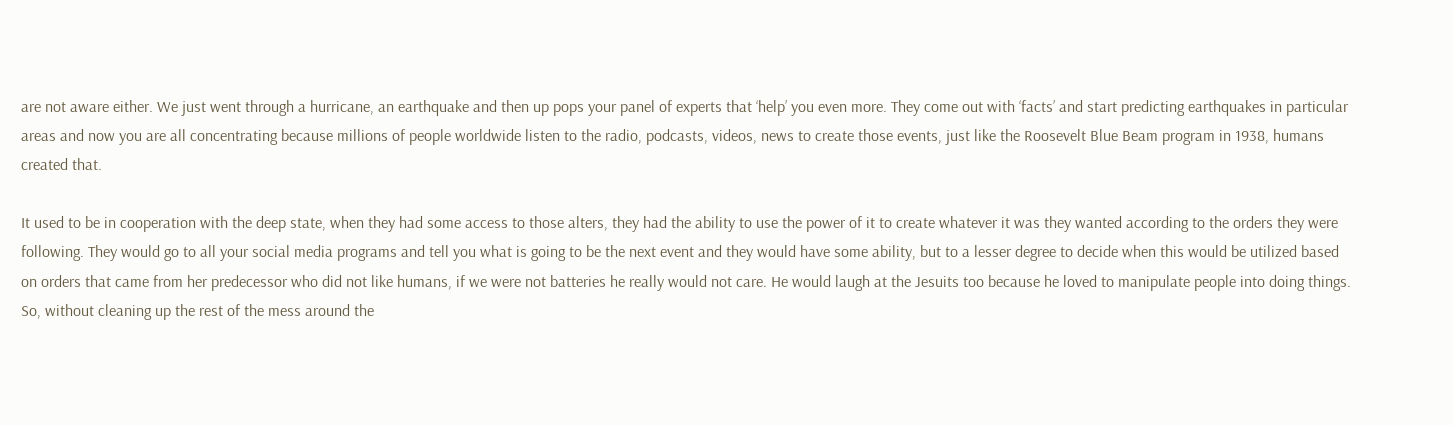are not aware either. We just went through a hurricane, an earthquake and then up pops your panel of experts that ‘help’ you even more. They come out with ‘facts’ and start predicting earthquakes in particular areas and now you are all concentrating because millions of people worldwide listen to the radio, podcasts, videos, news to create those events, just like the Roosevelt Blue Beam program in 1938, humans created that.

It used to be in cooperation with the deep state, when they had some access to those alters, they had the ability to use the power of it to create whatever it was they wanted according to the orders they were following. They would go to all your social media programs and tell you what is going to be the next event and they would have some ability, but to a lesser degree to decide when this would be utilized based on orders that came from her predecessor who did not like humans, if we were not batteries he really would not care. He would laugh at the Jesuits too because he loved to manipulate people into doing things. So, without cleaning up the rest of the mess around the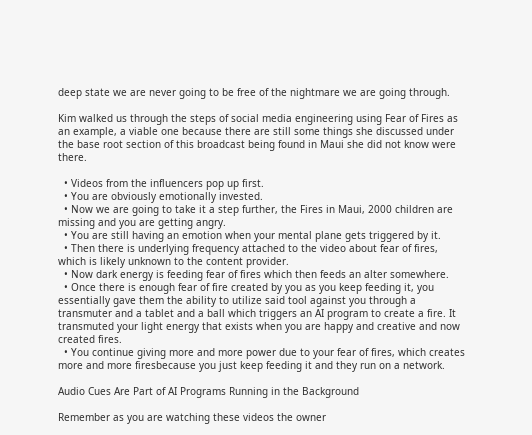deep state we are never going to be free of the nightmare we are going through.

Kim walked us through the steps of social media engineering using Fear of Fires as an example, a viable one because there are still some things she discussed under the base root section of this broadcast being found in Maui she did not know were there.

  • Videos from the influencers pop up first.
  • You are obviously emotionally invested.
  • Now we are going to take it a step further, the Fires in Maui, 2000 children are missing and you are getting angry.
  • You are still having an emotion when your mental plane gets triggered by it.
  • Then there is underlying frequency attached to the video about fear of fires, which is likely unknown to the content provider.
  • Now dark energy is feeding fear of fires which then feeds an alter somewhere.
  • Once there is enough fear of fire created by you as you keep feeding it, you essentially gave them the ability to utilize said tool against you through a transmuter and a tablet and a ball which triggers an AI program to create a fire. It transmuted your light energy that exists when you are happy and creative and now created fires.
  • You continue giving more and more power due to your fear of fires, which creates more and more firesbecause you just keep feeding it and they run on a network.

Audio Cues Are Part of AI Programs Running in the Background

Remember as you are watching these videos the owner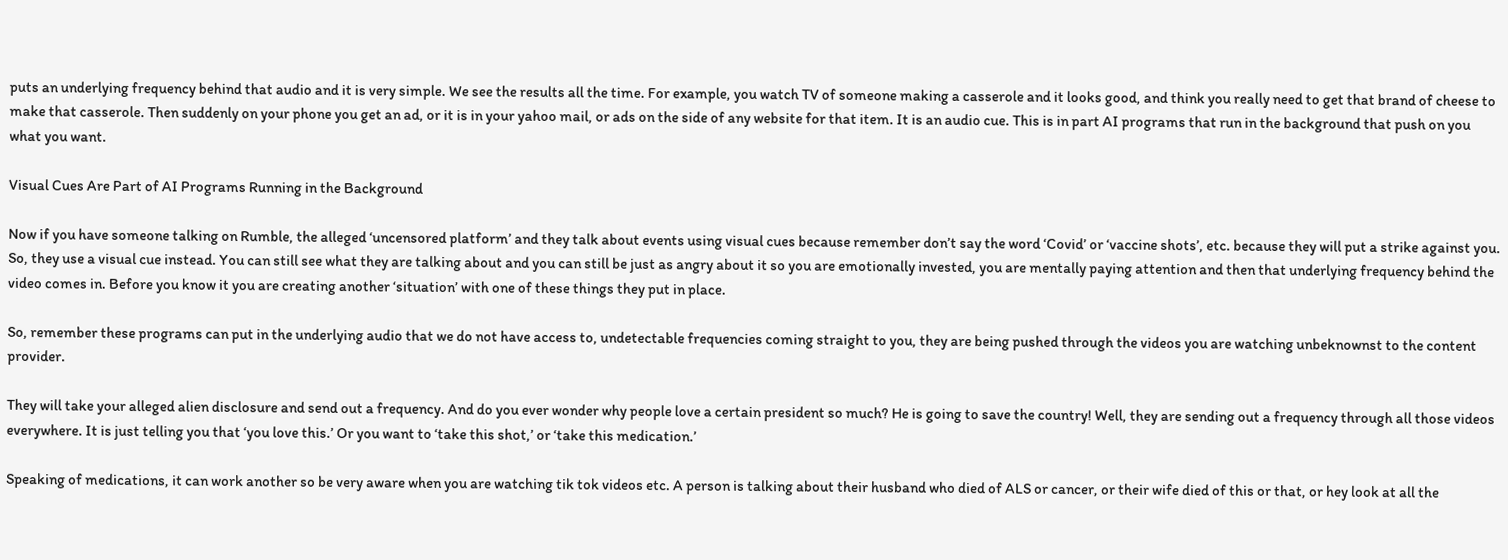puts an underlying frequency behind that audio and it is very simple. We see the results all the time. For example, you watch TV of someone making a casserole and it looks good, and think you really need to get that brand of cheese to make that casserole. Then suddenly on your phone you get an ad, or it is in your yahoo mail, or ads on the side of any website for that item. It is an audio cue. This is in part AI programs that run in the background that push on you what you want.

Visual Cues Are Part of AI Programs Running in the Background

Now if you have someone talking on Rumble, the alleged ‘uncensored platform’ and they talk about events using visual cues because remember don’t say the word ‘Covid’ or ‘vaccine shots’, etc. because they will put a strike against you. So, they use a visual cue instead. You can still see what they are talking about and you can still be just as angry about it so you are emotionally invested, you are mentally paying attention and then that underlying frequency behind the video comes in. Before you know it you are creating another ‘situation’ with one of these things they put in place.

So, remember these programs can put in the underlying audio that we do not have access to, undetectable frequencies coming straight to you, they are being pushed through the videos you are watching unbeknownst to the content provider.

They will take your alleged alien disclosure and send out a frequency. And do you ever wonder why people love a certain president so much? He is going to save the country! Well, they are sending out a frequency through all those videos everywhere. It is just telling you that ‘you love this.’ Or you want to ‘take this shot,’ or ‘take this medication.’

Speaking of medications, it can work another so be very aware when you are watching tik tok videos etc. A person is talking about their husband who died of ALS or cancer, or their wife died of this or that, or hey look at all the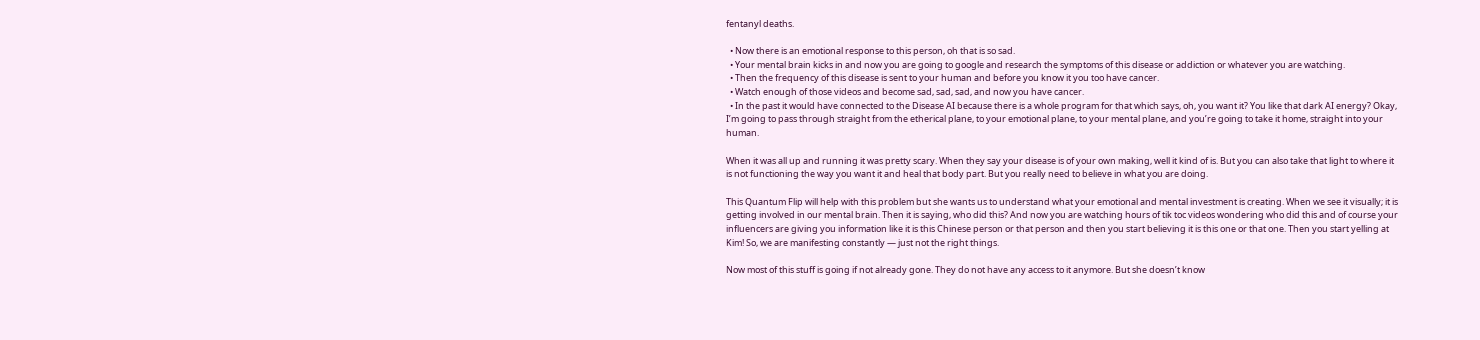fentanyl deaths.

  • Now there is an emotional response to this person, oh that is so sad.
  • Your mental brain kicks in and now you are going to google and research the symptoms of this disease or addiction or whatever you are watching.
  • Then the frequency of this disease is sent to your human and before you know it you too have cancer.
  • Watch enough of those videos and become sad, sad, sad, and now you have cancer.
  • In the past it would have connected to the Disease AI because there is a whole program for that which says, oh, you want it? You like that dark AI energy? Okay, I’m going to pass through straight from the etherical plane, to your emotional plane, to your mental plane, and you’re going to take it home, straight into your human.

When it was all up and running it was pretty scary. When they say your disease is of your own making, well it kind of is. But you can also take that light to where it is not functioning the way you want it and heal that body part. But you really need to believe in what you are doing.

This Quantum Flip will help with this problem but she wants us to understand what your emotional and mental investment is creating. When we see it visually; it is getting involved in our mental brain. Then it is saying, who did this? And now you are watching hours of tik toc videos wondering who did this and of course your influencers are giving you information like it is this Chinese person or that person and then you start believing it is this one or that one. Then you start yelling at Kim! So, we are manifesting constantly — just not the right things.

Now most of this stuff is going if not already gone. They do not have any access to it anymore. But she doesn’t know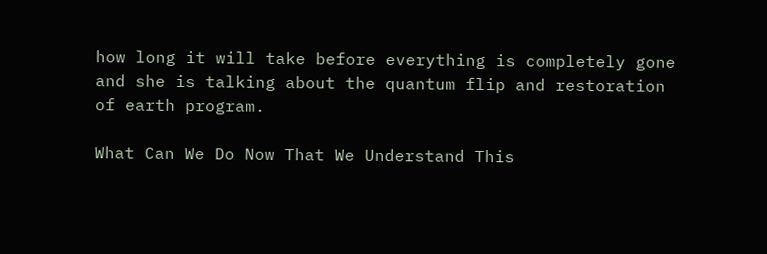how long it will take before everything is completely gone and she is talking about the quantum flip and restoration of earth program.

What Can We Do Now That We Understand This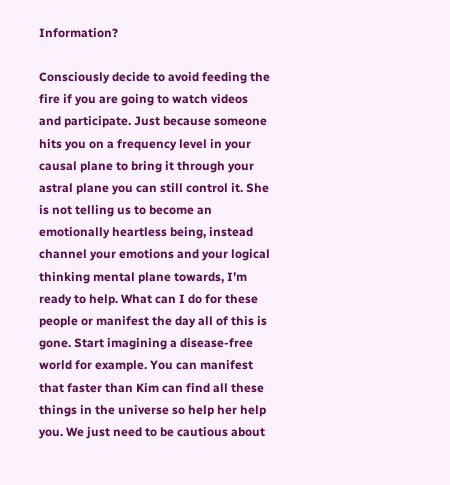Information?

Consciously decide to avoid feeding the fire if you are going to watch videos and participate. Just because someone hits you on a frequency level in your causal plane to bring it through your astral plane you can still control it. She is not telling us to become an emotionally heartless being, instead channel your emotions and your logical thinking mental plane towards, I’m ready to help. What can I do for these people or manifest the day all of this is gone. Start imagining a disease-free world for example. You can manifest that faster than Kim can find all these things in the universe so help her help you. We just need to be cautious about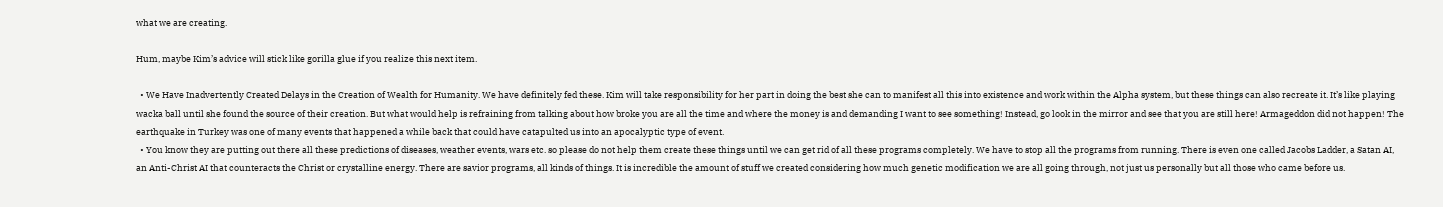what we are creating.

Hum, maybe Kim’s advice will stick like gorilla glue if you realize this next item.

  • We Have Inadvertently Created Delays in the Creation of Wealth for Humanity. We have definitely fed these. Kim will take responsibility for her part in doing the best she can to manifest all this into existence and work within the Alpha system, but these things can also recreate it. It’s like playing wacka ball until she found the source of their creation. But what would help is refraining from talking about how broke you are all the time and where the money is and demanding I want to see something! Instead, go look in the mirror and see that you are still here! Armageddon did not happen! The earthquake in Turkey was one of many events that happened a while back that could have catapulted us into an apocalyptic type of event.
  • You know they are putting out there all these predictions of diseases, weather events, wars etc. so please do not help them create these things until we can get rid of all these programs completely. We have to stop all the programs from running. There is even one called Jacobs Ladder, a Satan AI, an Anti-Christ AI that counteracts the Christ or crystalline energy. There are savior programs, all kinds of things. It is incredible the amount of stuff we created considering how much genetic modification we are all going through, not just us personally but all those who came before us.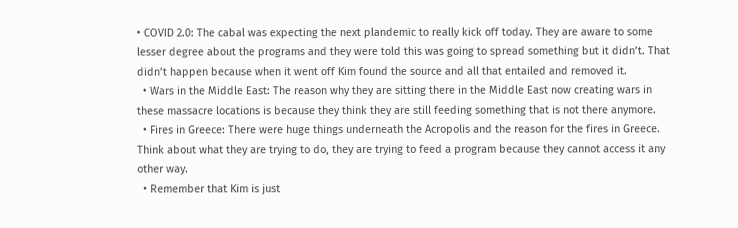• COVID 2.0: The cabal was expecting the next plandemic to really kick off today. They are aware to some lesser degree about the programs and they were told this was going to spread something but it didn’t. That didn’t happen because when it went off Kim found the source and all that entailed and removed it.
  • Wars in the Middle East: The reason why they are sitting there in the Middle East now creating wars in these massacre locations is because they think they are still feeding something that is not there anymore.
  • Fires in Greece: There were huge things underneath the Acropolis and the reason for the fires in Greece. Think about what they are trying to do, they are trying to feed a program because they cannot access it any other way.
  • Remember that Kim is just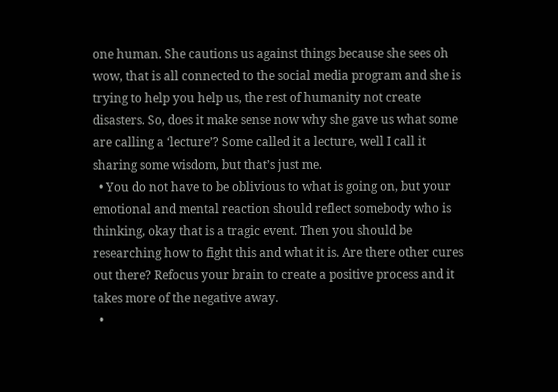one human. She cautions us against things because she sees oh wow, that is all connected to the social media program and she is trying to help you help us, the rest of humanity not create disasters. So, does it make sense now why she gave us what some are calling a ‘lecture’? Some called it a lecture, well I call it sharing some wisdom, but that’s just me.
  • You do not have to be oblivious to what is going on, but your emotional and mental reaction should reflect somebody who is thinking, okay that is a tragic event. Then you should be researching how to fight this and what it is. Are there other cures out there? Refocus your brain to create a positive process and it takes more of the negative away.
  •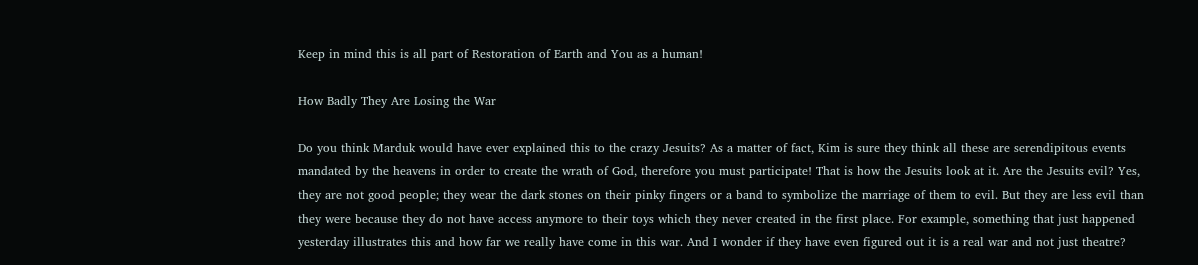Keep in mind this is all part of Restoration of Earth and You as a human!

How Badly They Are Losing the War

Do you think Marduk would have ever explained this to the crazy Jesuits? As a matter of fact, Kim is sure they think all these are serendipitous events mandated by the heavens in order to create the wrath of God, therefore you must participate! That is how the Jesuits look at it. Are the Jesuits evil? Yes, they are not good people; they wear the dark stones on their pinky fingers or a band to symbolize the marriage of them to evil. But they are less evil than they were because they do not have access anymore to their toys which they never created in the first place. For example, something that just happened yesterday illustrates this and how far we really have come in this war. And I wonder if they have even figured out it is a real war and not just theatre?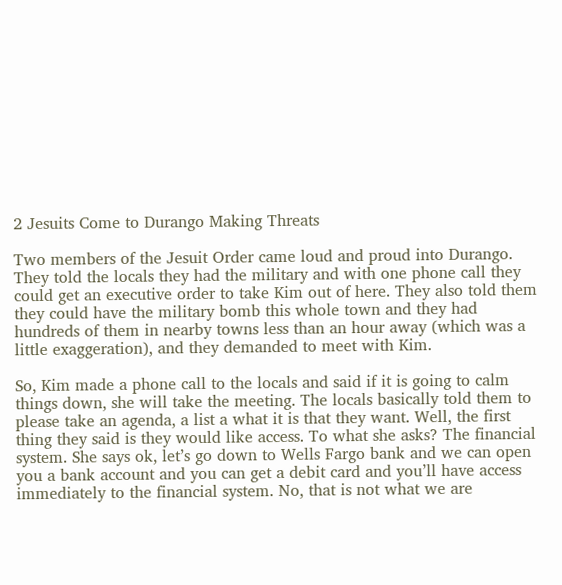2 Jesuits Come to Durango Making Threats

Two members of the Jesuit Order came loud and proud into Durango. They told the locals they had the military and with one phone call they could get an executive order to take Kim out of here. They also told them they could have the military bomb this whole town and they had hundreds of them in nearby towns less than an hour away (which was a little exaggeration), and they demanded to meet with Kim.

So, Kim made a phone call to the locals and said if it is going to calm things down, she will take the meeting. The locals basically told them to please take an agenda, a list a what it is that they want. Well, the first thing they said is they would like access. To what she asks? The financial system. She says ok, let’s go down to Wells Fargo bank and we can open you a bank account and you can get a debit card and you’ll have access immediately to the financial system. No, that is not what we are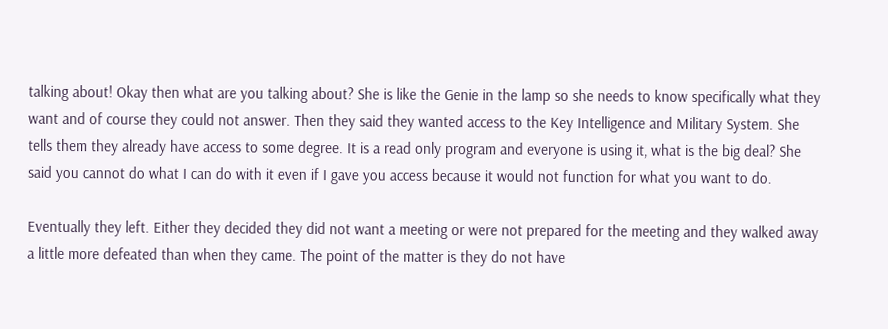talking about! Okay then what are you talking about? She is like the Genie in the lamp so she needs to know specifically what they want and of course they could not answer. Then they said they wanted access to the Key Intelligence and Military System. She tells them they already have access to some degree. It is a read only program and everyone is using it, what is the big deal? She said you cannot do what I can do with it even if I gave you access because it would not function for what you want to do.

Eventually they left. Either they decided they did not want a meeting or were not prepared for the meeting and they walked away a little more defeated than when they came. The point of the matter is they do not have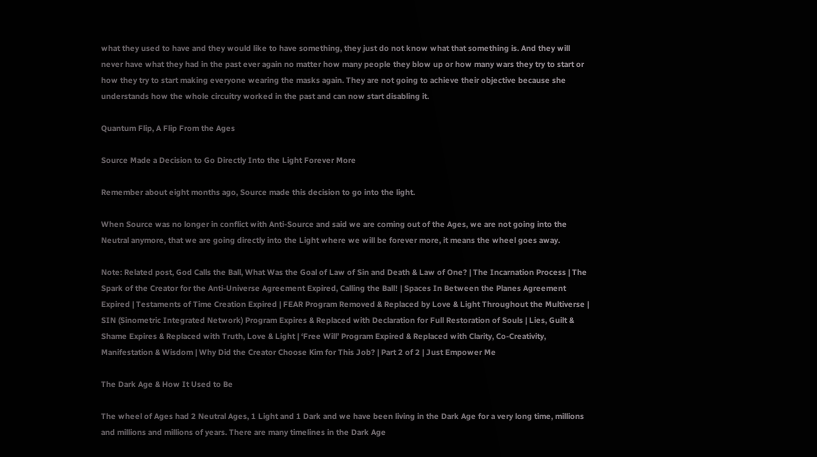what they used to have and they would like to have something, they just do not know what that something is. And they will never have what they had in the past ever again no matter how many people they blow up or how many wars they try to start or how they try to start making everyone wearing the masks again. They are not going to achieve their objective because she understands how the whole circuitry worked in the past and can now start disabling it.

Quantum Flip, A Flip From the Ages

Source Made a Decision to Go Directly Into the Light Forever More

Remember about eight months ago, Source made this decision to go into the light.

When Source was no longer in conflict with Anti-Source and said we are coming out of the Ages, we are not going into the Neutral anymore, that we are going directly into the Light where we will be forever more, it means the wheel goes away.

Note: Related post, God Calls the Ball, What Was the Goal of Law of Sin and Death & Law of One? | The Incarnation Process | The Spark of the Creator for the Anti-Universe Agreement Expired, Calling the Ball! | Spaces In Between the Planes Agreement Expired | Testaments of Time Creation Expired | FEAR Program Removed & Replaced by Love & Light Throughout the Multiverse | SIN (Sinometric Integrated Network) Program Expires & Replaced with Declaration for Full Restoration of Souls | Lies, Guilt & Shame Expires & Replaced with Truth, Love & Light | ‘Free Will’ Program Expired & Replaced with Clarity, Co-Creativity, Manifestation & Wisdom | Why Did the Creator Choose Kim for This Job? | Part 2 of 2 | Just Empower Me

The Dark Age & How It Used to Be

The wheel of Ages had 2 Neutral Ages, 1 Light and 1 Dark and we have been living in the Dark Age for a very long time, millions and millions and millions of years. There are many timelines in the Dark Age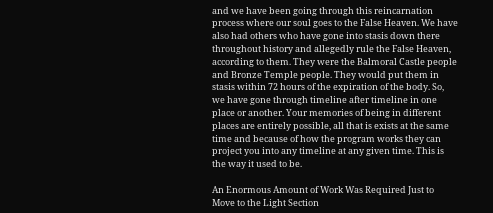and we have been going through this reincarnation process where our soul goes to the False Heaven. We have also had others who have gone into stasis down there throughout history and allegedly rule the False Heaven, according to them. They were the Balmoral Castle people and Bronze Temple people. They would put them in stasis within 72 hours of the expiration of the body. So, we have gone through timeline after timeline in one place or another. Your memories of being in different places are entirely possible, all that is exists at the same time and because of how the program works they can project you into any timeline at any given time. This is the way it used to be.

An Enormous Amount of Work Was Required Just to Move to the Light Section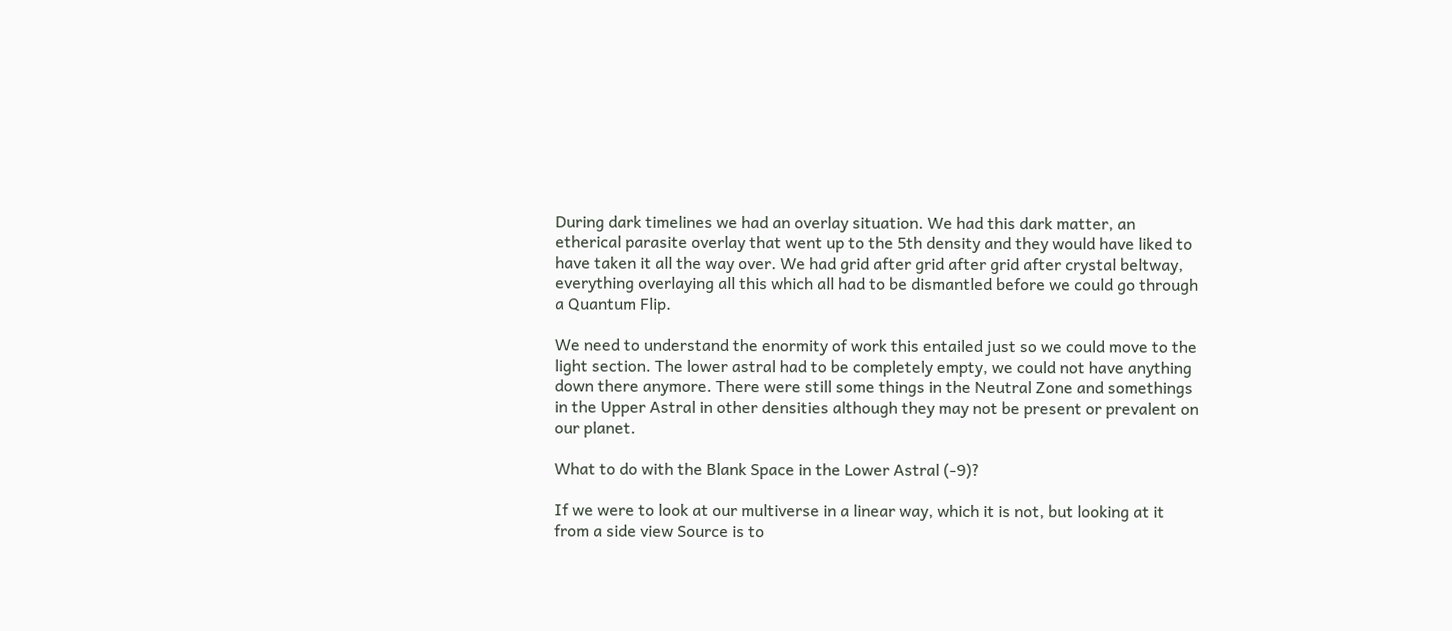During dark timelines we had an overlay situation. We had this dark matter, an etherical parasite overlay that went up to the 5th density and they would have liked to have taken it all the way over. We had grid after grid after grid after crystal beltway, everything overlaying all this which all had to be dismantled before we could go through a Quantum Flip.

We need to understand the enormity of work this entailed just so we could move to the light section. The lower astral had to be completely empty, we could not have anything down there anymore. There were still some things in the Neutral Zone and somethings in the Upper Astral in other densities although they may not be present or prevalent on our planet.

What to do with the Blank Space in the Lower Astral (-9)?

If we were to look at our multiverse in a linear way, which it is not, but looking at it from a side view Source is to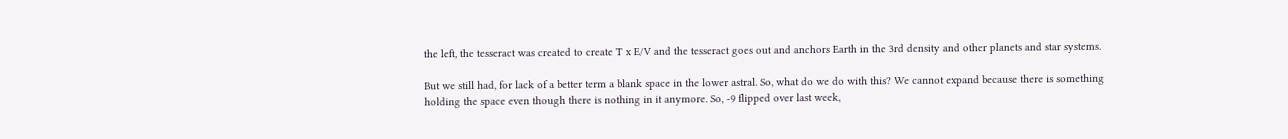the left, the tesseract was created to create T x E/V and the tesseract goes out and anchors Earth in the 3rd density and other planets and star systems.

But we still had, for lack of a better term a blank space in the lower astral. So, what do we do with this? We cannot expand because there is something holding the space even though there is nothing in it anymore. So, -9 flipped over last week,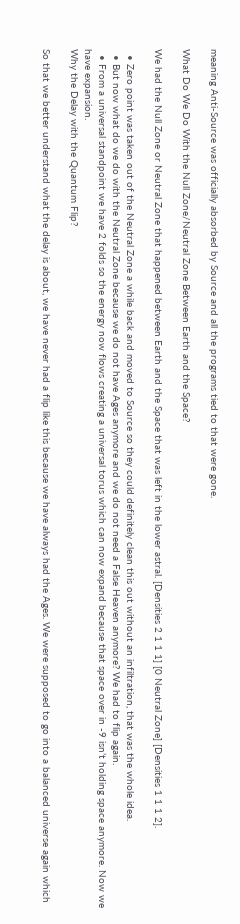meaning Anti-Source was officially absorbed by Source and all the programs tied to that were gone.

What Do We Do With the Null Zone/Neutral Zone Between Earth and the Space?

We had the Null Zone or Neutral Zone that happened between Earth and the Space that was left in the lower astral. [Densities 2 1 1 1] [0 Neutral Zone] [Densities 1 1 1 2].

  • Zero point was taken out of the Neutral Zone a while back and moved to Source so they could definitely clean this out without an infiltration, that was the whole idea.
  • But now what do we do with the Neutral Zone because we do not have Ages anymore and we do not need a False Heaven anymore? We had to flip again.
  • From a universal standpoint we have 2 folds so the energy now flows creating a universal torus which can now expand because that space over in -9 isn’t holding space anymore. Now we have expansion.
Why the Delay with the Quantum Flip?

So that we better understand what the delay is about, we have never had a flip like this because we have always had the Ages. We were supposed to go into a balanced universe again which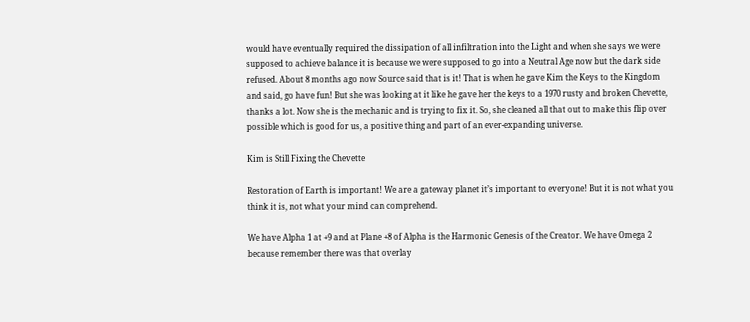would have eventually required the dissipation of all infiltration into the Light and when she says we were supposed to achieve balance it is because we were supposed to go into a Neutral Age now but the dark side refused. About 8 months ago now Source said that is it! That is when he gave Kim the Keys to the Kingdom and said, go have fun! But she was looking at it like he gave her the keys to a 1970 rusty and broken Chevette, thanks a lot. Now she is the mechanic and is trying to fix it. So, she cleaned all that out to make this flip over possible which is good for us, a positive thing and part of an ever-expanding universe.

Kim is Still Fixing the Chevette

Restoration of Earth is important! We are a gateway planet it’s important to everyone! But it is not what you think it is, not what your mind can comprehend.

We have Alpha 1 at +9 and at Plane +8 of Alpha is the Harmonic Genesis of the Creator. We have Omega 2 because remember there was that overlay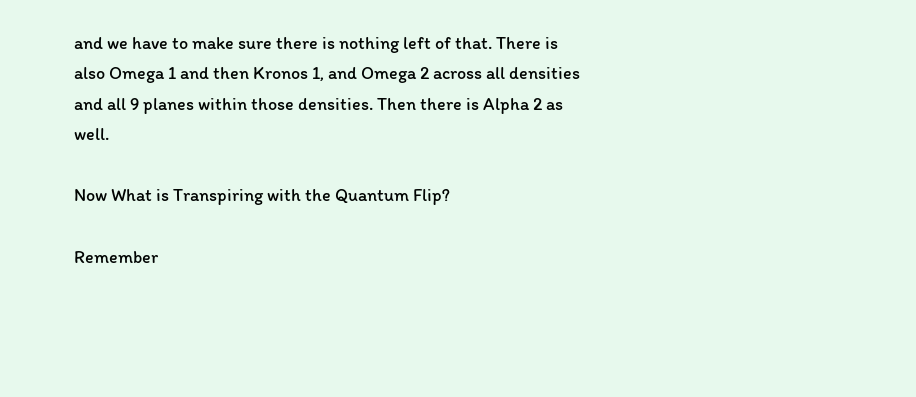and we have to make sure there is nothing left of that. There is also Omega 1 and then Kronos 1, and Omega 2 across all densities and all 9 planes within those densities. Then there is Alpha 2 as well.

Now What is Transpiring with the Quantum Flip?

Remember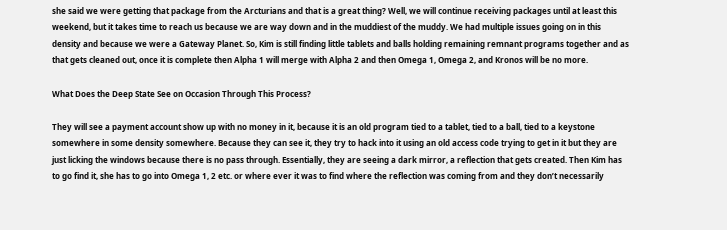she said we were getting that package from the Arcturians and that is a great thing? Well, we will continue receiving packages until at least this weekend, but it takes time to reach us because we are way down and in the muddiest of the muddy. We had multiple issues going on in this density and because we were a Gateway Planet. So, Kim is still finding little tablets and balls holding remaining remnant programs together and as that gets cleaned out, once it is complete then Alpha 1 will merge with Alpha 2 and then Omega 1, Omega 2, and Kronos will be no more.

What Does the Deep State See on Occasion Through This Process?

They will see a payment account show up with no money in it, because it is an old program tied to a tablet, tied to a ball, tied to a keystone somewhere in some density somewhere. Because they can see it, they try to hack into it using an old access code trying to get in it but they are just licking the windows because there is no pass through. Essentially, they are seeing a dark mirror, a reflection that gets created. Then Kim has to go find it, she has to go into Omega 1, 2 etc. or where ever it was to find where the reflection was coming from and they don’t necessarily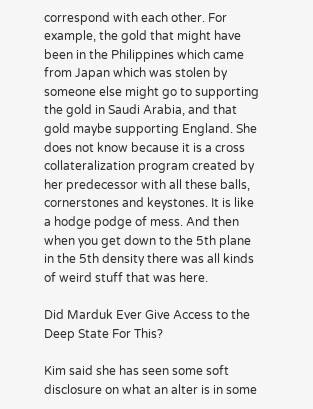correspond with each other. For example, the gold that might have been in the Philippines which came from Japan which was stolen by someone else might go to supporting the gold in Saudi Arabia, and that gold maybe supporting England. She does not know because it is a cross collateralization program created by her predecessor with all these balls, cornerstones and keystones. It is like a hodge podge of mess. And then when you get down to the 5th plane in the 5th density there was all kinds of weird stuff that was here.

Did Marduk Ever Give Access to the Deep State For This?

Kim said she has seen some soft disclosure on what an alter is in some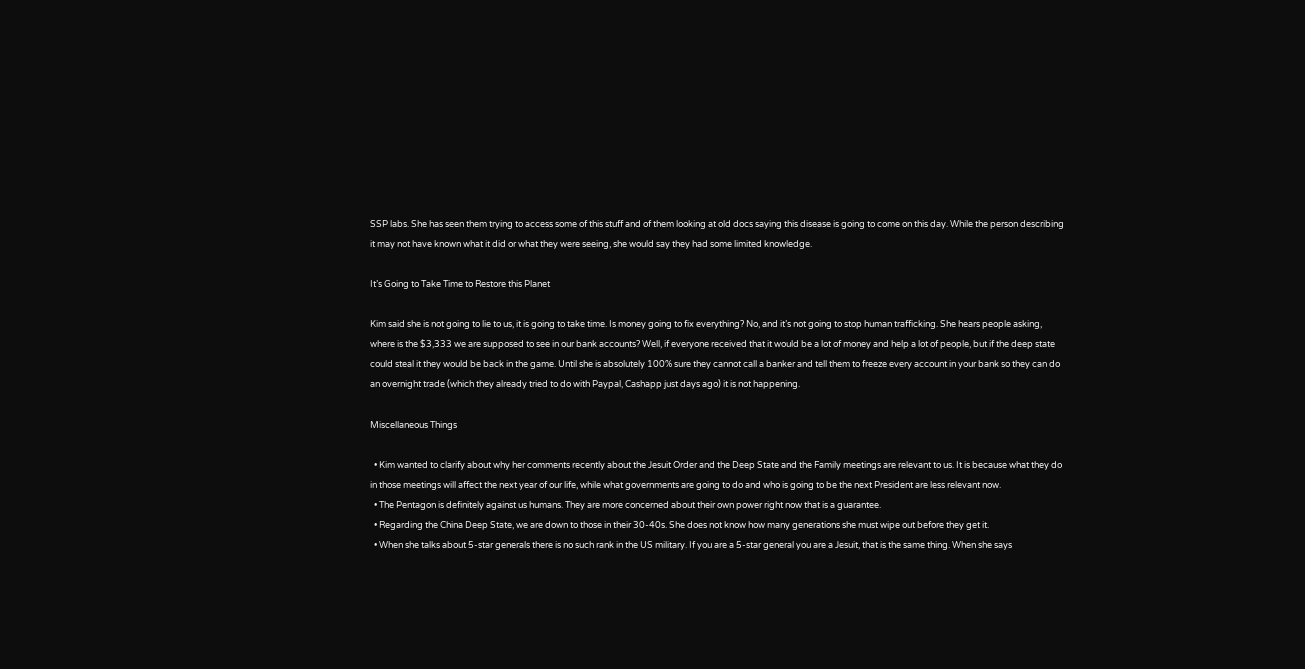SSP labs. She has seen them trying to access some of this stuff and of them looking at old docs saying this disease is going to come on this day. While the person describing it may not have known what it did or what they were seeing, she would say they had some limited knowledge.

It’s Going to Take Time to Restore this Planet

Kim said she is not going to lie to us, it is going to take time. Is money going to fix everything? No, and it’s not going to stop human trafficking. She hears people asking, where is the $3,333 we are supposed to see in our bank accounts? Well, if everyone received that it would be a lot of money and help a lot of people, but if the deep state could steal it they would be back in the game. Until she is absolutely 100% sure they cannot call a banker and tell them to freeze every account in your bank so they can do an overnight trade (which they already tried to do with Paypal, Cashapp just days ago) it is not happening.

Miscellaneous Things

  • Kim wanted to clarify about why her comments recently about the Jesuit Order and the Deep State and the Family meetings are relevant to us. It is because what they do in those meetings will affect the next year of our life, while what governments are going to do and who is going to be the next President are less relevant now.
  • The Pentagon is definitely against us humans. They are more concerned about their own power right now that is a guarantee.
  • Regarding the China Deep State, we are down to those in their 30-40s. She does not know how many generations she must wipe out before they get it.
  • When she talks about 5-star generals there is no such rank in the US military. If you are a 5-star general you are a Jesuit, that is the same thing. When she says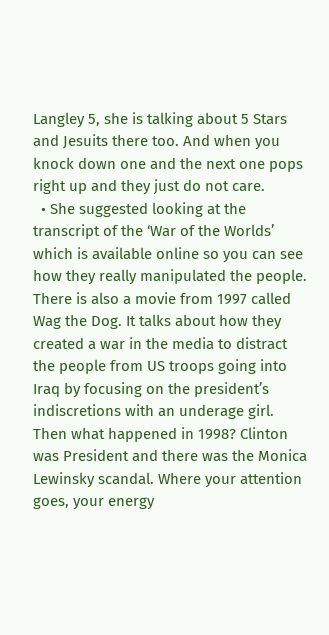Langley 5, she is talking about 5 Stars and Jesuits there too. And when you knock down one and the next one pops right up and they just do not care.
  • She suggested looking at the transcript of the ‘War of the Worlds’ which is available online so you can see how they really manipulated the people. There is also a movie from 1997 called Wag the Dog. It talks about how they created a war in the media to distract the people from US troops going into Iraq by focusing on the president’s indiscretions with an underage girl. Then what happened in 1998? Clinton was President and there was the Monica Lewinsky scandal. Where your attention goes, your energy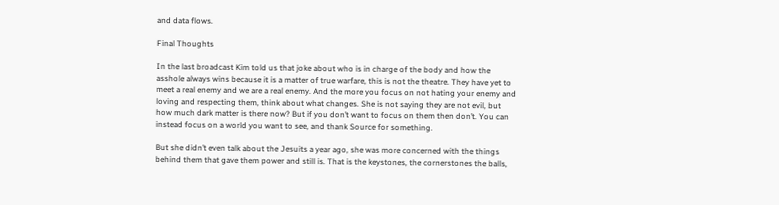and data flows.

Final Thoughts

In the last broadcast Kim told us that joke about who is in charge of the body and how the asshole always wins because it is a matter of true warfare, this is not the theatre. They have yet to meet a real enemy and we are a real enemy. And the more you focus on not hating your enemy and loving and respecting them, think about what changes. She is not saying they are not evil, but how much dark matter is there now? But if you don’t want to focus on them then don’t. You can instead focus on a world you want to see, and thank Source for something.

But she didn’t even talk about the Jesuits a year ago, she was more concerned with the things behind them that gave them power and still is. That is the keystones, the cornerstones the balls,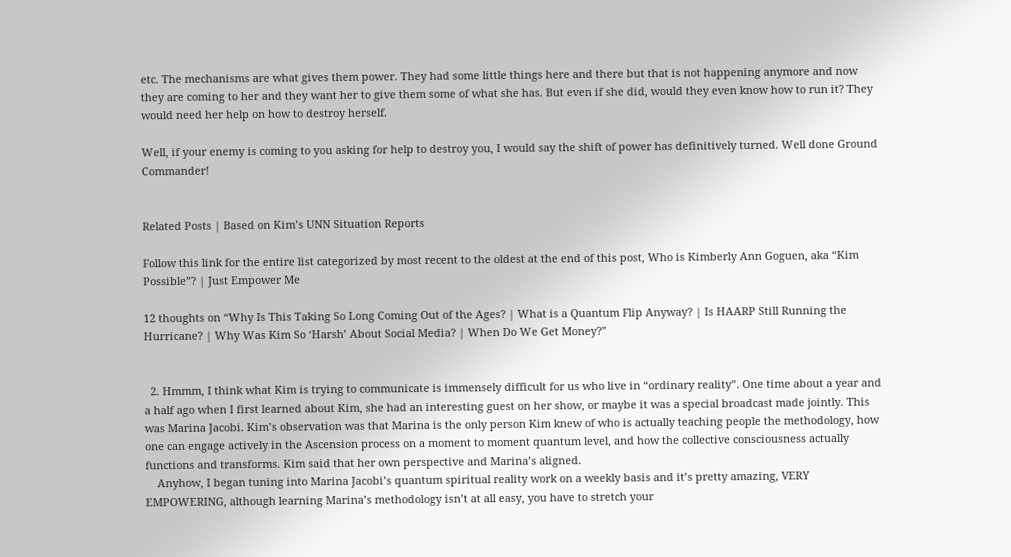etc. The mechanisms are what gives them power. They had some little things here and there but that is not happening anymore and now they are coming to her and they want her to give them some of what she has. But even if she did, would they even know how to run it? They would need her help on how to destroy herself.

Well, if your enemy is coming to you asking for help to destroy you, I would say the shift of power has definitively turned. Well done Ground Commander!


Related Posts | Based on Kim’s UNN Situation Reports

Follow this link for the entire list categorized by most recent to the oldest at the end of this post, Who is Kimberly Ann Goguen, aka “Kim Possible”? | Just Empower Me

12 thoughts on “Why Is This Taking So Long Coming Out of the Ages? | What is a Quantum Flip Anyway? | Is HAARP Still Running the Hurricane? | Why Was Kim So ‘Harsh’ About Social Media? | When Do We Get Money?”


  2. Hmmm, I think what Kim is trying to communicate is immensely difficult for us who live in “ordinary reality”. One time about a year and a half ago when I first learned about Kim, she had an interesting guest on her show, or maybe it was a special broadcast made jointly. This was Marina Jacobi. Kim’s observation was that Marina is the only person Kim knew of who is actually teaching people the methodology, how one can engage actively in the Ascension process on a moment to moment quantum level, and how the collective consciousness actually functions and transforms. Kim said that her own perspective and Marina’s aligned.
    Anyhow, I began tuning into Marina Jacobi’s quantum spiritual reality work on a weekly basis and it’s pretty amazing, VERY EMPOWERING, although learning Marina’s methodology isn’t at all easy, you have to stretch your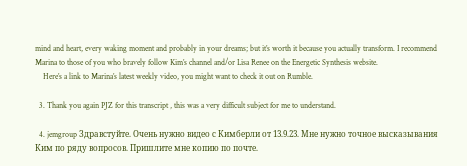mind and heart, every waking moment and probably in your dreams; but it’s worth it because you actually transform. I recommend Marina to those of you who bravely follow Kim’s channel and/or Lisa Renee on the Energetic Synthesis website.
    Here’s a link to Marina’s latest weekly video, you might want to check it out on Rumble.

  3. Thank you again PJZ for this transcript , this was a very difficult subject for me to understand.

  4. jemgroup Здравстуйте. Очень нужно видео с Кимберли от 13.9.23. Мне нужно точное высказывания Ким по ряду вопросов. Пришлите мне копию по почте.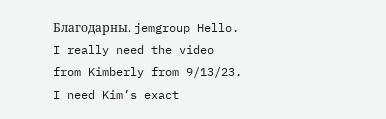Благодарны. jemgroup Hello. I really need the video from Kimberly from 9/13/23. I need Kim’s exact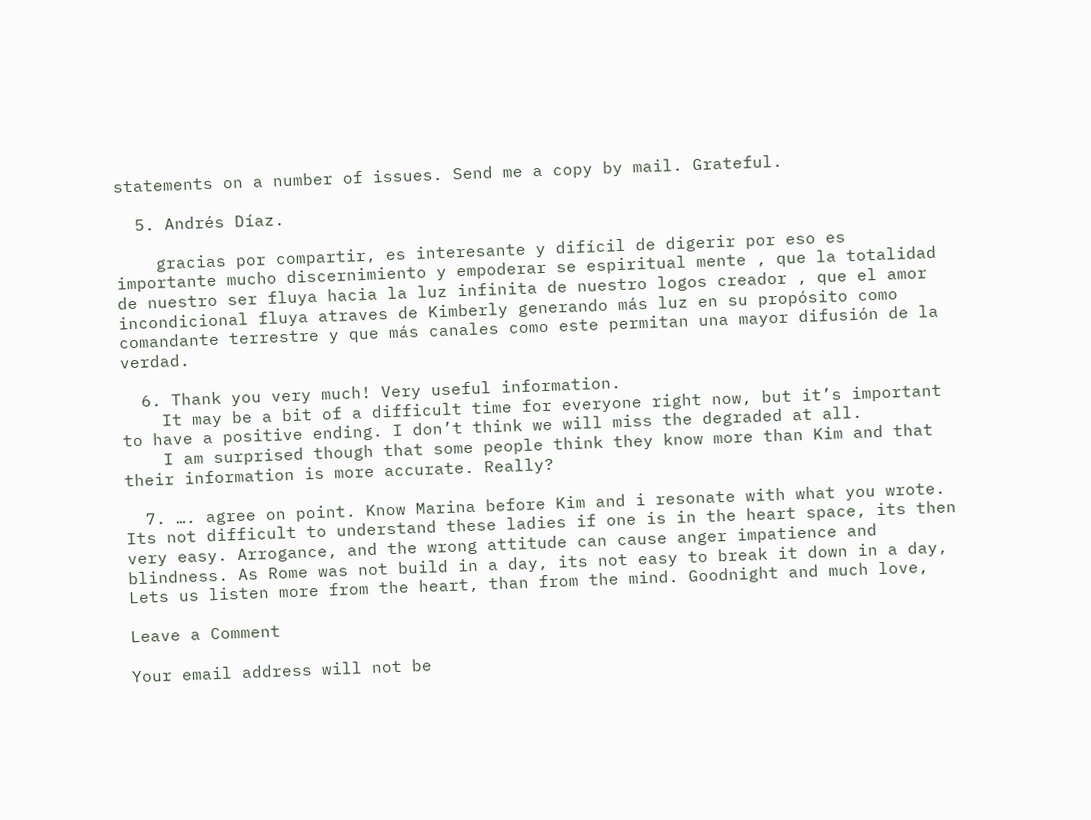statements on a number of issues. Send me a copy by mail. Grateful.

  5. Andrés Díaz.

    gracias por compartir, es interesante y difícil de digerir por eso es importante mucho discernimiento y empoderar se espiritual mente , que la totalidad de nuestro ser fluya hacia la luz infinita de nuestro logos creador , que el amor incondicional fluya atraves de Kimberly generando más luz en su propósito como comandante terrestre y que más canales como este permitan una mayor difusión de la verdad.

  6. Thank you very much! Very useful information.
    It may be a bit of a difficult time for everyone right now, but it’s important to have a positive ending. I don’t think we will miss the degraded at all.
    I am surprised though that some people think they know more than Kim and that their information is more accurate. Really?

  7. …. agree on point. Know Marina before Kim and i resonate with what you wrote. Its not difficult to understand these ladies if one is in the heart space, its then very easy. Arrogance, and the wrong attitude can cause anger impatience and blindness. As Rome was not build in a day, its not easy to break it down in a day, Lets us listen more from the heart, than from the mind. Goodnight and much love,

Leave a Comment

Your email address will not be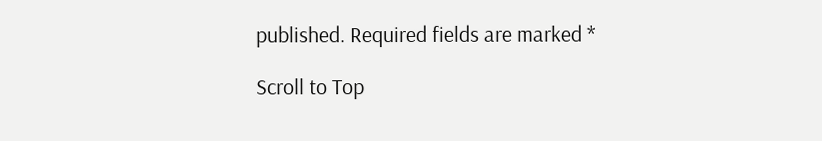published. Required fields are marked *

Scroll to Top